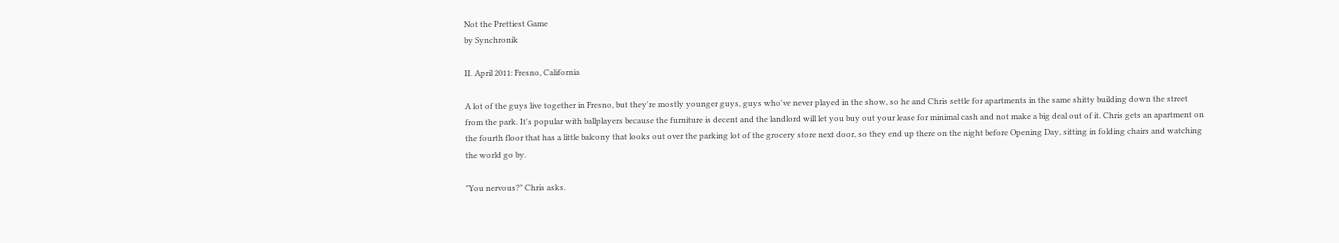Not the Prettiest Game
by Synchronik

II. April 2011: Fresno, California

A lot of the guys live together in Fresno, but they're mostly younger guys, guys who've never played in the show, so he and Chris settle for apartments in the same shitty building down the street from the park. It's popular with ballplayers because the furniture is decent and the landlord will let you buy out your lease for minimal cash and not make a big deal out of it. Chris gets an apartment on the fourth floor that has a little balcony that looks out over the parking lot of the grocery store next door, so they end up there on the night before Opening Day, sitting in folding chairs and watching the world go by.

"You nervous?" Chris asks.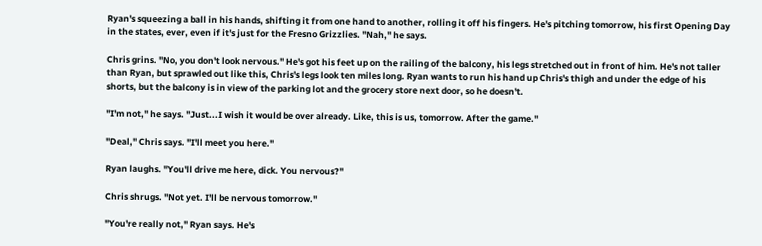Ryan's squeezing a ball in his hands, shifting it from one hand to another, rolling it off his fingers. He's pitching tomorrow, his first Opening Day in the states, ever, even if it's just for the Fresno Grizzlies. "Nah," he says.

Chris grins. "No, you don't look nervous." He's got his feet up on the railing of the balcony, his legs stretched out in front of him. He's not taller than Ryan, but sprawled out like this, Chris's legs look ten miles long. Ryan wants to run his hand up Chris's thigh and under the edge of his shorts, but the balcony is in view of the parking lot and the grocery store next door, so he doesn't.

"I'm not," he says. "Just...I wish it would be over already. Like, this is us, tomorrow. After the game."

"Deal," Chris says. "I'll meet you here."

Ryan laughs. "You'll drive me here, dick. You nervous?"

Chris shrugs. "Not yet. I'll be nervous tomorrow."

"You're really not," Ryan says. He's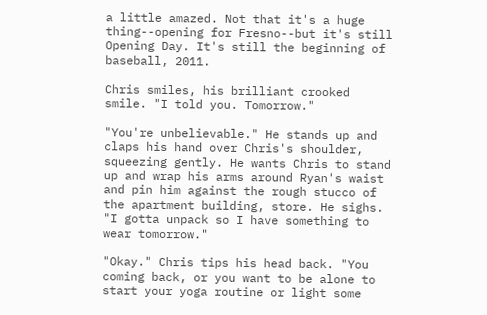a little amazed. Not that it's a huge thing--opening for Fresno--but it's still Opening Day. It's still the beginning of baseball, 2011.

Chris smiles, his brilliant crooked smile. "I told you. Tomorrow."

"You're unbelievable." He stands up and claps his hand over Chris's shoulder, squeezing gently. He wants Chris to stand up and wrap his arms around Ryan's waist and pin him against the rough stucco of the apartment building, store. He sighs. "I gotta unpack so I have something to wear tomorrow."

"Okay." Chris tips his head back. "You coming back, or you want to be alone to start your yoga routine or light some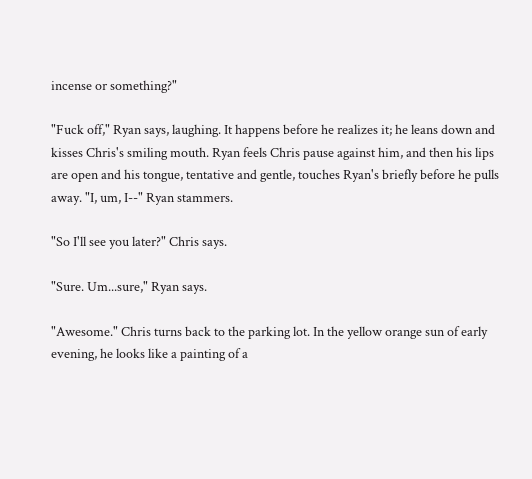incense or something?"

"Fuck off," Ryan says, laughing. It happens before he realizes it; he leans down and kisses Chris's smiling mouth. Ryan feels Chris pause against him, and then his lips are open and his tongue, tentative and gentle, touches Ryan's briefly before he pulls away. "I, um, I--" Ryan stammers.

"So I'll see you later?" Chris says.

"Sure. Um...sure," Ryan says.

"Awesome." Chris turns back to the parking lot. In the yellow orange sun of early evening, he looks like a painting of a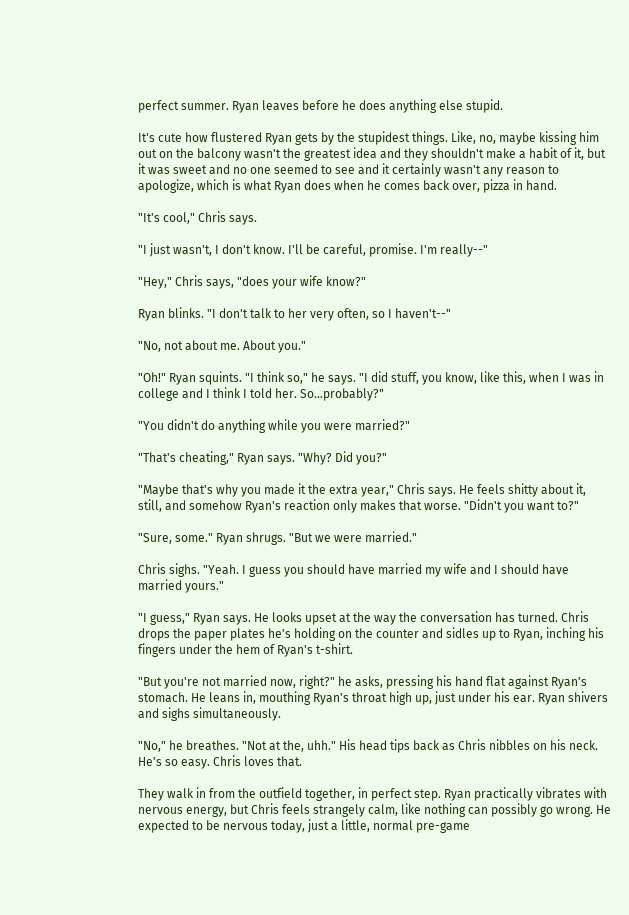perfect summer. Ryan leaves before he does anything else stupid.

It's cute how flustered Ryan gets by the stupidest things. Like, no, maybe kissing him out on the balcony wasn't the greatest idea and they shouldn't make a habit of it, but it was sweet and no one seemed to see and it certainly wasn't any reason to apologize, which is what Ryan does when he comes back over, pizza in hand.

"It's cool," Chris says.

"I just wasn't, I don't know. I'll be careful, promise. I'm really--"

"Hey," Chris says, "does your wife know?"

Ryan blinks. "I don't talk to her very often, so I haven't--"

"No, not about me. About you."

"Oh!" Ryan squints. "I think so," he says. "I did stuff, you know, like this, when I was in college and I think I told her. So...probably?"

"You didn't do anything while you were married?"

"That's cheating," Ryan says. "Why? Did you?"

"Maybe that's why you made it the extra year," Chris says. He feels shitty about it, still, and somehow Ryan's reaction only makes that worse. "Didn't you want to?"

"Sure, some." Ryan shrugs. "But we were married."

Chris sighs. "Yeah. I guess you should have married my wife and I should have married yours."

"I guess," Ryan says. He looks upset at the way the conversation has turned. Chris drops the paper plates he's holding on the counter and sidles up to Ryan, inching his fingers under the hem of Ryan's t-shirt.

"But you're not married now, right?" he asks, pressing his hand flat against Ryan's stomach. He leans in, mouthing Ryan's throat high up, just under his ear. Ryan shivers and sighs simultaneously.

"No," he breathes. "Not at the, uhh." His head tips back as Chris nibbles on his neck. He's so easy. Chris loves that.

They walk in from the outfield together, in perfect step. Ryan practically vibrates with nervous energy, but Chris feels strangely calm, like nothing can possibly go wrong. He expected to be nervous today, just a little, normal pre-game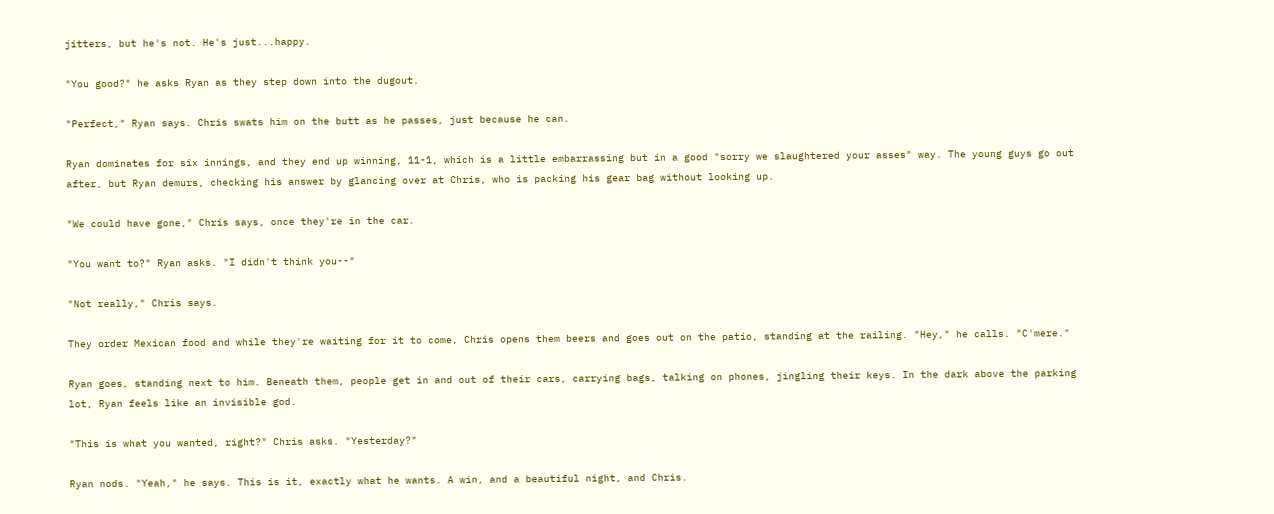jitters, but he's not. He's just...happy.

"You good?" he asks Ryan as they step down into the dugout.

"Perfect," Ryan says. Chris swats him on the butt as he passes, just because he can.

Ryan dominates for six innings, and they end up winning, 11-1, which is a little embarrassing but in a good "sorry we slaughtered your asses" way. The young guys go out after, but Ryan demurs, checking his answer by glancing over at Chris, who is packing his gear bag without looking up.

"We could have gone," Chris says, once they're in the car.

"You want to?" Ryan asks. "I didn't think you--"

"Not really," Chris says.

They order Mexican food and while they're waiting for it to come, Chris opens them beers and goes out on the patio, standing at the railing. "Hey," he calls. "C'mere."

Ryan goes, standing next to him. Beneath them, people get in and out of their cars, carrying bags, talking on phones, jingling their keys. In the dark above the parking lot, Ryan feels like an invisible god.

"This is what you wanted, right?" Chris asks. "Yesterday?"

Ryan nods. "Yeah," he says. This is it, exactly what he wants. A win, and a beautiful night, and Chris.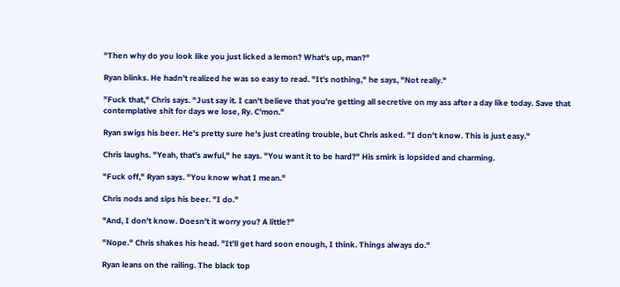"Then why do you look like you just licked a lemon? What's up, man?"

Ryan blinks. He hadn't realized he was so easy to read. "It's nothing," he says, "Not really."

"Fuck that," Chris says. "Just say it. I can't believe that you're getting all secretive on my ass after a day like today. Save that contemplative shit for days we lose, Ry. C'mon."

Ryan swigs his beer. He's pretty sure he's just creating trouble, but Chris asked. "I don't know. This is just easy."

Chris laughs. "Yeah, that's awful," he says. "You want it to be hard?" His smirk is lopsided and charming.

"Fuck off," Ryan says. "You know what I mean."

Chris nods and sips his beer. "I do."

"And, I don't know. Doesn't it worry you? A little?"

"Nope." Chris shakes his head. "It'll get hard soon enough, I think. Things always do."

Ryan leans on the railing. The black top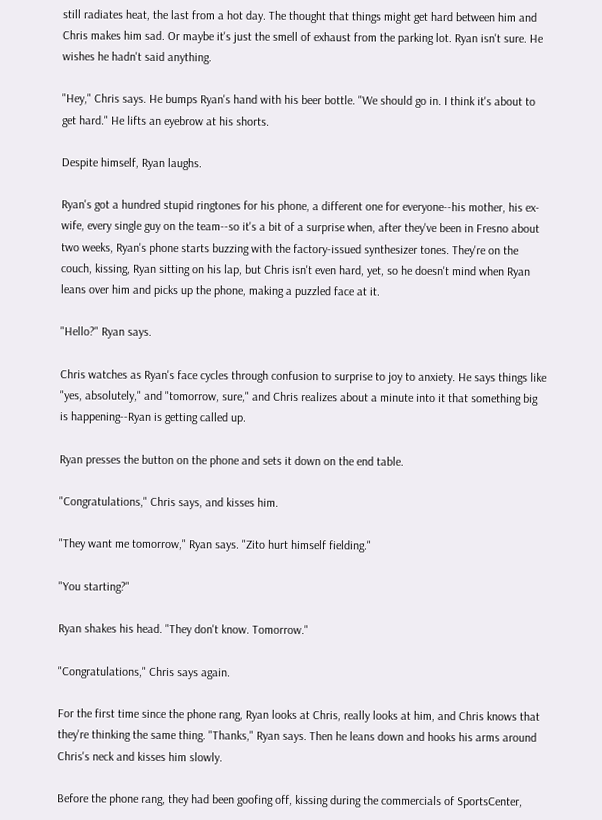still radiates heat, the last from a hot day. The thought that things might get hard between him and Chris makes him sad. Or maybe it's just the smell of exhaust from the parking lot. Ryan isn't sure. He wishes he hadn't said anything.

"Hey," Chris says. He bumps Ryan's hand with his beer bottle. "We should go in. I think it's about to get hard." He lifts an eyebrow at his shorts.

Despite himself, Ryan laughs.

Ryan's got a hundred stupid ringtones for his phone, a different one for everyone--his mother, his ex-wife, every single guy on the team--so it's a bit of a surprise when, after they've been in Fresno about two weeks, Ryan's phone starts buzzing with the factory-issued synthesizer tones. They're on the couch, kissing, Ryan sitting on his lap, but Chris isn't even hard, yet, so he doesn't mind when Ryan leans over him and picks up the phone, making a puzzled face at it.

"Hello?" Ryan says.

Chris watches as Ryan's face cycles through confusion to surprise to joy to anxiety. He says things like "yes, absolutely," and "tomorrow, sure," and Chris realizes about a minute into it that something big is happening--Ryan is getting called up.

Ryan presses the button on the phone and sets it down on the end table.

"Congratulations," Chris says, and kisses him.

"They want me tomorrow," Ryan says. "Zito hurt himself fielding."

"You starting?"

Ryan shakes his head. "They don't know. Tomorrow."

"Congratulations," Chris says again.

For the first time since the phone rang, Ryan looks at Chris, really looks at him, and Chris knows that they're thinking the same thing. "Thanks," Ryan says. Then he leans down and hooks his arms around Chris's neck and kisses him slowly.

Before the phone rang, they had been goofing off, kissing during the commercials of SportsCenter,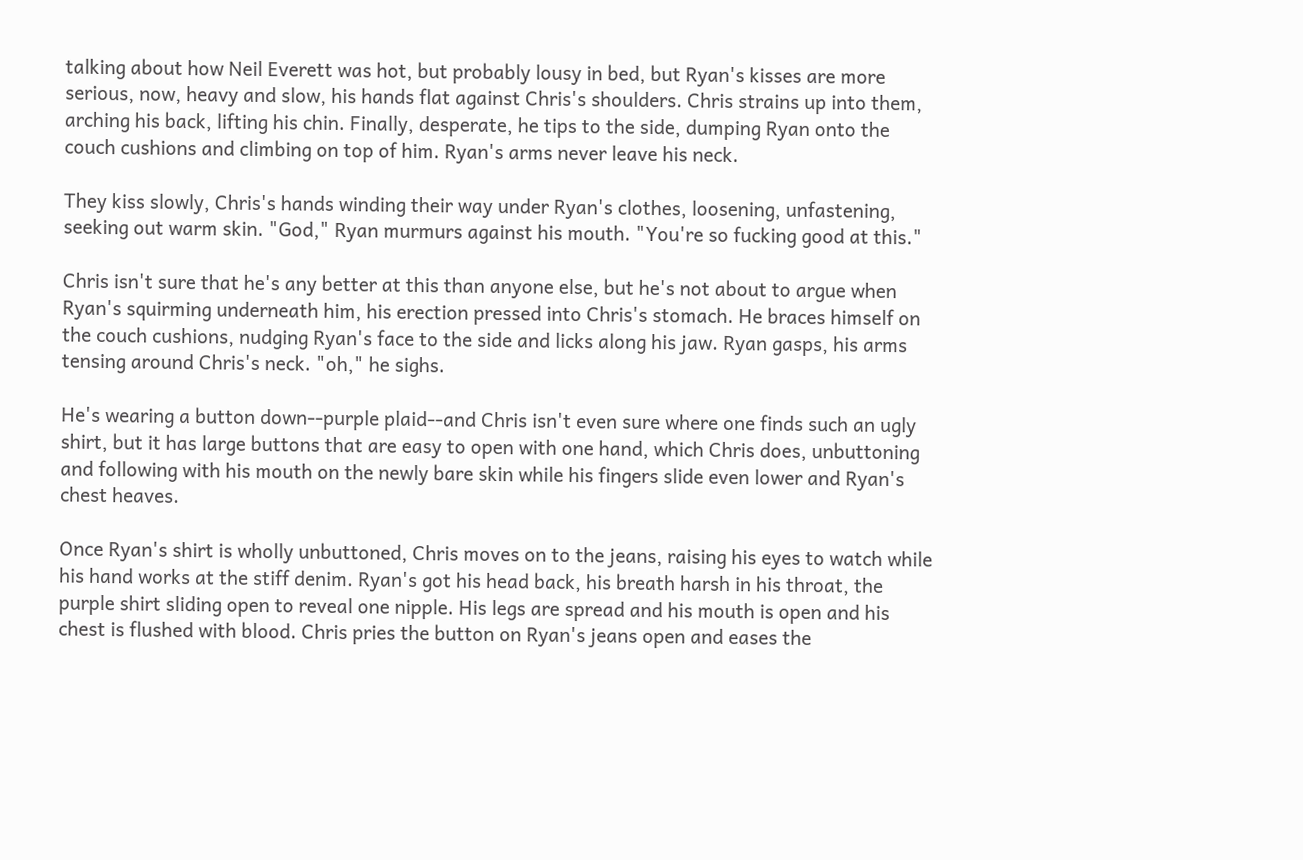talking about how Neil Everett was hot, but probably lousy in bed, but Ryan's kisses are more serious, now, heavy and slow, his hands flat against Chris's shoulders. Chris strains up into them, arching his back, lifting his chin. Finally, desperate, he tips to the side, dumping Ryan onto the couch cushions and climbing on top of him. Ryan's arms never leave his neck.

They kiss slowly, Chris's hands winding their way under Ryan's clothes, loosening, unfastening, seeking out warm skin. "God," Ryan murmurs against his mouth. "You're so fucking good at this."

Chris isn't sure that he's any better at this than anyone else, but he's not about to argue when Ryan's squirming underneath him, his erection pressed into Chris's stomach. He braces himself on the couch cushions, nudging Ryan's face to the side and licks along his jaw. Ryan gasps, his arms tensing around Chris's neck. "oh," he sighs.

He's wearing a button down--purple plaid--and Chris isn't even sure where one finds such an ugly shirt, but it has large buttons that are easy to open with one hand, which Chris does, unbuttoning and following with his mouth on the newly bare skin while his fingers slide even lower and Ryan's chest heaves.

Once Ryan's shirt is wholly unbuttoned, Chris moves on to the jeans, raising his eyes to watch while his hand works at the stiff denim. Ryan's got his head back, his breath harsh in his throat, the purple shirt sliding open to reveal one nipple. His legs are spread and his mouth is open and his chest is flushed with blood. Chris pries the button on Ryan's jeans open and eases the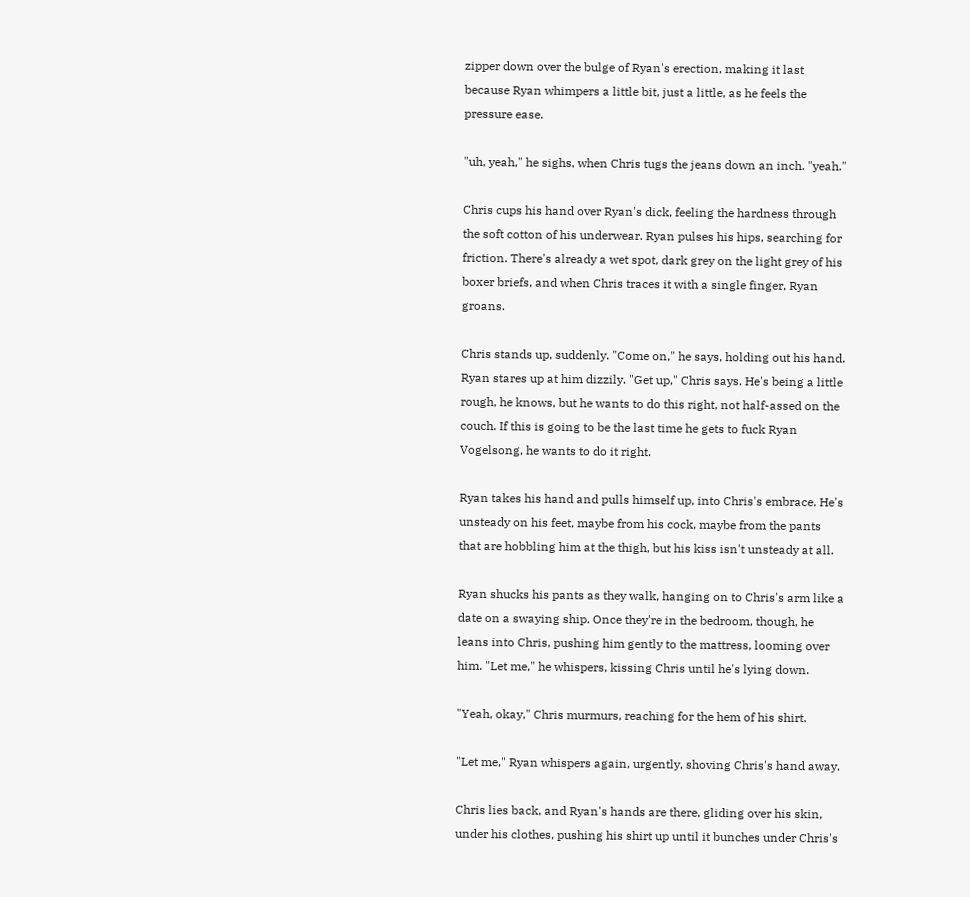zipper down over the bulge of Ryan's erection, making it last because Ryan whimpers a little bit, just a little, as he feels the pressure ease.

"uh, yeah," he sighs, when Chris tugs the jeans down an inch. "yeah."

Chris cups his hand over Ryan's dick, feeling the hardness through the soft cotton of his underwear. Ryan pulses his hips, searching for friction. There's already a wet spot, dark grey on the light grey of his boxer briefs, and when Chris traces it with a single finger, Ryan groans.

Chris stands up, suddenly. "Come on," he says, holding out his hand. Ryan stares up at him dizzily. "Get up," Chris says. He's being a little rough, he knows, but he wants to do this right, not half-assed on the couch. If this is going to be the last time he gets to fuck Ryan Vogelsong, he wants to do it right.

Ryan takes his hand and pulls himself up, into Chris's embrace. He's unsteady on his feet, maybe from his cock, maybe from the pants that are hobbling him at the thigh, but his kiss isn't unsteady at all.

Ryan shucks his pants as they walk, hanging on to Chris's arm like a date on a swaying ship. Once they're in the bedroom, though, he leans into Chris, pushing him gently to the mattress, looming over him. "Let me," he whispers, kissing Chris until he's lying down.

"Yeah, okay," Chris murmurs, reaching for the hem of his shirt.

"Let me," Ryan whispers again, urgently, shoving Chris's hand away.

Chris lies back, and Ryan's hands are there, gliding over his skin, under his clothes, pushing his shirt up until it bunches under Chris's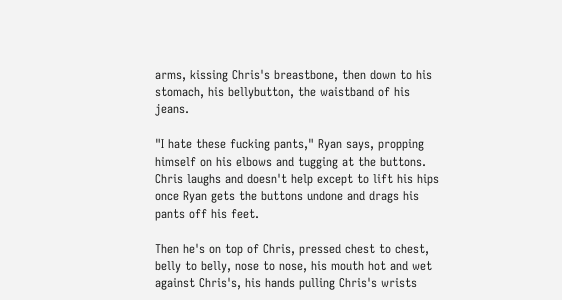arms, kissing Chris's breastbone, then down to his stomach, his bellybutton, the waistband of his jeans.

"I hate these fucking pants," Ryan says, propping himself on his elbows and tugging at the buttons. Chris laughs and doesn't help except to lift his hips once Ryan gets the buttons undone and drags his pants off his feet.

Then he's on top of Chris, pressed chest to chest, belly to belly, nose to nose, his mouth hot and wet against Chris's, his hands pulling Chris's wrists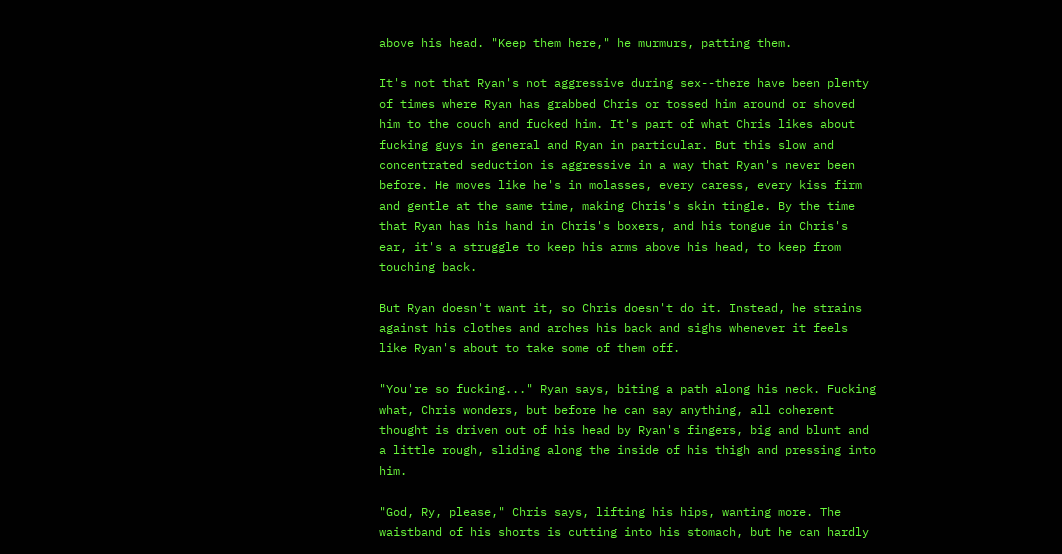above his head. "Keep them here," he murmurs, patting them.

It's not that Ryan's not aggressive during sex--there have been plenty of times where Ryan has grabbed Chris or tossed him around or shoved him to the couch and fucked him. It's part of what Chris likes about fucking guys in general and Ryan in particular. But this slow and concentrated seduction is aggressive in a way that Ryan's never been before. He moves like he's in molasses, every caress, every kiss firm and gentle at the same time, making Chris's skin tingle. By the time that Ryan has his hand in Chris's boxers, and his tongue in Chris's ear, it's a struggle to keep his arms above his head, to keep from touching back.

But Ryan doesn't want it, so Chris doesn't do it. Instead, he strains against his clothes and arches his back and sighs whenever it feels like Ryan's about to take some of them off.

"You're so fucking..." Ryan says, biting a path along his neck. Fucking what, Chris wonders, but before he can say anything, all coherent thought is driven out of his head by Ryan's fingers, big and blunt and a little rough, sliding along the inside of his thigh and pressing into him.

"God, Ry, please," Chris says, lifting his hips, wanting more. The waistband of his shorts is cutting into his stomach, but he can hardly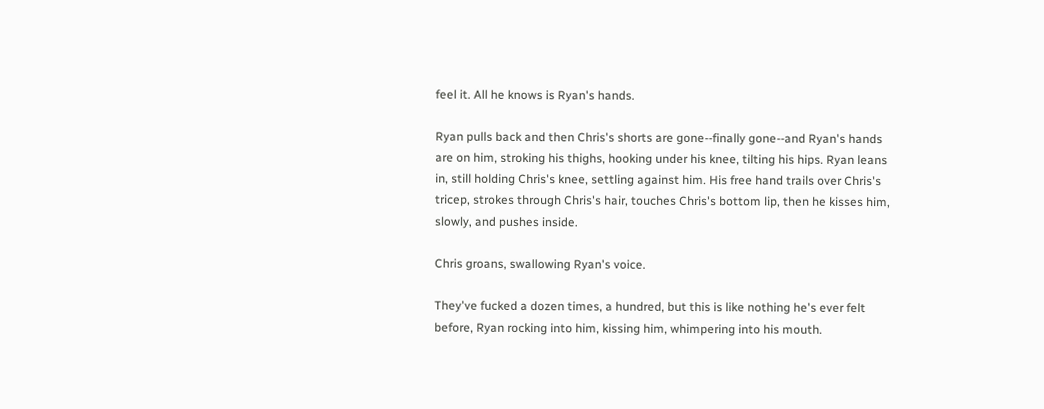feel it. All he knows is Ryan's hands.

Ryan pulls back and then Chris's shorts are gone--finally gone--and Ryan's hands are on him, stroking his thighs, hooking under his knee, tilting his hips. Ryan leans in, still holding Chris's knee, settling against him. His free hand trails over Chris's tricep, strokes through Chris's hair, touches Chris's bottom lip, then he kisses him, slowly, and pushes inside.

Chris groans, swallowing Ryan's voice.

They've fucked a dozen times, a hundred, but this is like nothing he's ever felt before, Ryan rocking into him, kissing him, whimpering into his mouth.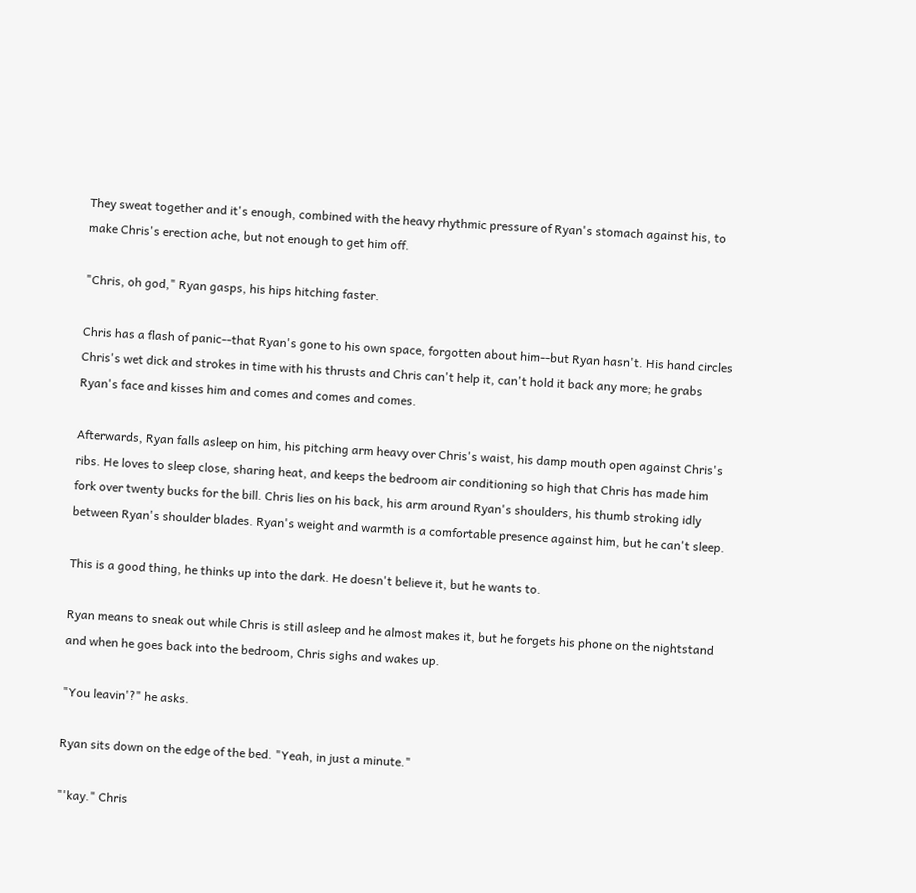They sweat together and it's enough, combined with the heavy rhythmic pressure of Ryan's stomach against his, to make Chris's erection ache, but not enough to get him off.

"Chris, oh god," Ryan gasps, his hips hitching faster.

Chris has a flash of panic--that Ryan's gone to his own space, forgotten about him--but Ryan hasn't. His hand circles Chris's wet dick and strokes in time with his thrusts and Chris can't help it, can't hold it back any more; he grabs Ryan's face and kisses him and comes and comes and comes.

Afterwards, Ryan falls asleep on him, his pitching arm heavy over Chris's waist, his damp mouth open against Chris's ribs. He loves to sleep close, sharing heat, and keeps the bedroom air conditioning so high that Chris has made him fork over twenty bucks for the bill. Chris lies on his back, his arm around Ryan's shoulders, his thumb stroking idly between Ryan's shoulder blades. Ryan's weight and warmth is a comfortable presence against him, but he can't sleep.

This is a good thing, he thinks up into the dark. He doesn't believe it, but he wants to.

Ryan means to sneak out while Chris is still asleep and he almost makes it, but he forgets his phone on the nightstand and when he goes back into the bedroom, Chris sighs and wakes up.

"You leavin'?" he asks.

Ryan sits down on the edge of the bed. "Yeah, in just a minute."

"'kay." Chris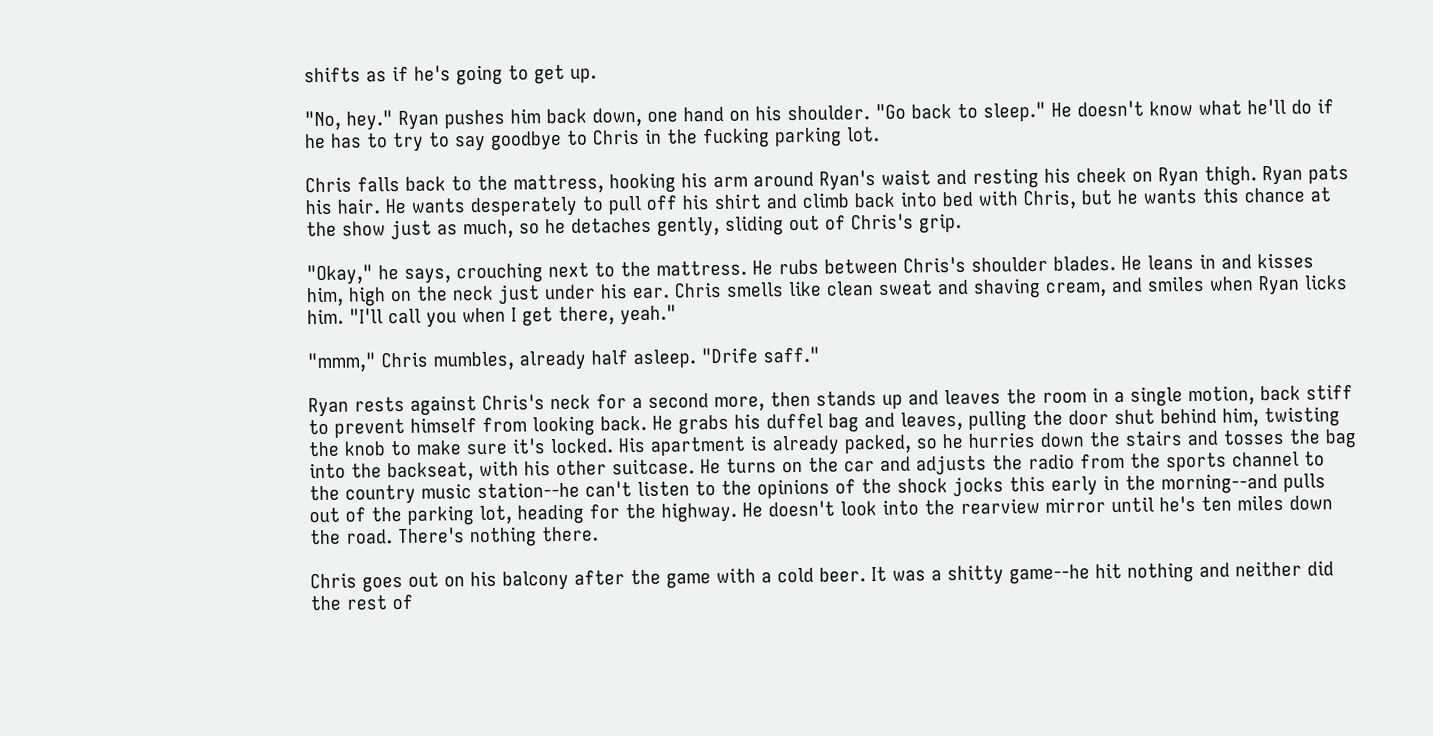shifts as if he's going to get up.

"No, hey." Ryan pushes him back down, one hand on his shoulder. "Go back to sleep." He doesn't know what he'll do if he has to try to say goodbye to Chris in the fucking parking lot.

Chris falls back to the mattress, hooking his arm around Ryan's waist and resting his cheek on Ryan thigh. Ryan pats his hair. He wants desperately to pull off his shirt and climb back into bed with Chris, but he wants this chance at the show just as much, so he detaches gently, sliding out of Chris's grip.

"Okay," he says, crouching next to the mattress. He rubs between Chris's shoulder blades. He leans in and kisses him, high on the neck just under his ear. Chris smells like clean sweat and shaving cream, and smiles when Ryan licks him. "I'll call you when I get there, yeah."

"mmm," Chris mumbles, already half asleep. "Drife saff."

Ryan rests against Chris's neck for a second more, then stands up and leaves the room in a single motion, back stiff to prevent himself from looking back. He grabs his duffel bag and leaves, pulling the door shut behind him, twisting the knob to make sure it's locked. His apartment is already packed, so he hurries down the stairs and tosses the bag into the backseat, with his other suitcase. He turns on the car and adjusts the radio from the sports channel to the country music station--he can't listen to the opinions of the shock jocks this early in the morning--and pulls out of the parking lot, heading for the highway. He doesn't look into the rearview mirror until he's ten miles down the road. There's nothing there.

Chris goes out on his balcony after the game with a cold beer. It was a shitty game--he hit nothing and neither did the rest of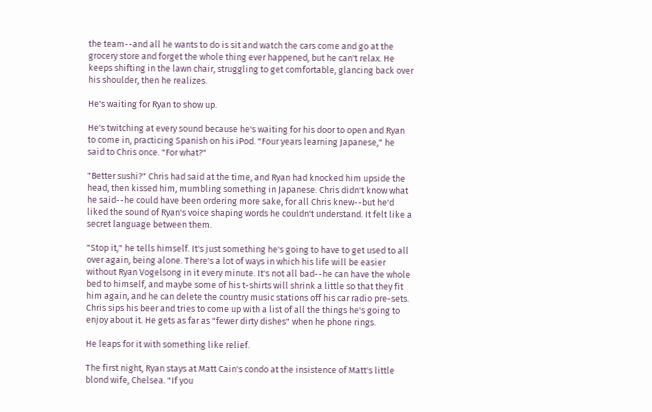the team--and all he wants to do is sit and watch the cars come and go at the grocery store and forget the whole thing ever happened, but he can't relax. He keeps shifting in the lawn chair, struggling to get comfortable, glancing back over his shoulder, then he realizes.

He's waiting for Ryan to show up.

He's twitching at every sound because he's waiting for his door to open and Ryan to come in, practicing Spanish on his iPod. "Four years learning Japanese," he said to Chris once. "For what?"

"Better sushi?" Chris had said at the time, and Ryan had knocked him upside the head, then kissed him, mumbling something in Japanese. Chris didn't know what he said--he could have been ordering more sake, for all Chris knew--but he'd liked the sound of Ryan's voice shaping words he couldn't understand. It felt like a secret language between them.

"Stop it," he tells himself. It's just something he's going to have to get used to all over again, being alone. There's a lot of ways in which his life will be easier without Ryan Vogelsong in it every minute. It's not all bad--he can have the whole bed to himself, and maybe some of his t-shirts will shrink a little so that they fit him again, and he can delete the country music stations off his car radio pre-sets. Chris sips his beer and tries to come up with a list of all the things he's going to enjoy about it. He gets as far as "fewer dirty dishes" when he phone rings.

He leaps for it with something like relief.

The first night, Ryan stays at Matt Cain's condo at the insistence of Matt's little blond wife, Chelsea. "If you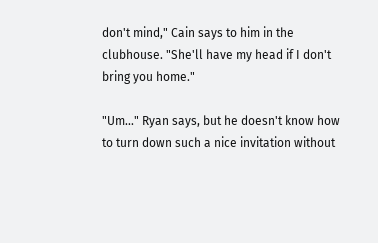don't mind," Cain says to him in the clubhouse. "She'll have my head if I don't bring you home."

"Um..." Ryan says, but he doesn't know how to turn down such a nice invitation without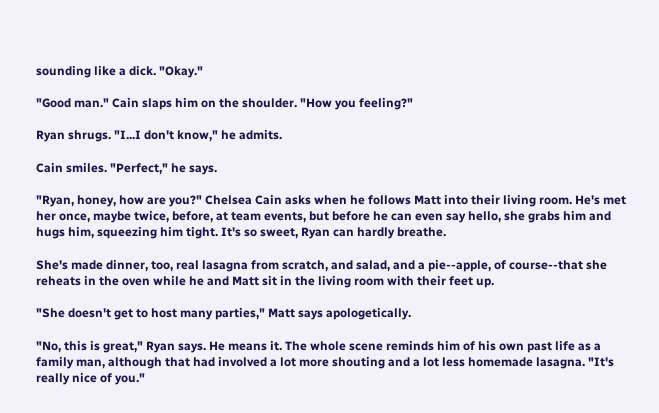sounding like a dick. "Okay."

"Good man." Cain slaps him on the shoulder. "How you feeling?"

Ryan shrugs. "I...I don't know," he admits.

Cain smiles. "Perfect," he says.

"Ryan, honey, how are you?" Chelsea Cain asks when he follows Matt into their living room. He's met her once, maybe twice, before, at team events, but before he can even say hello, she grabs him and hugs him, squeezing him tight. It's so sweet, Ryan can hardly breathe.

She's made dinner, too, real lasagna from scratch, and salad, and a pie--apple, of course--that she reheats in the oven while he and Matt sit in the living room with their feet up.

"She doesn't get to host many parties," Matt says apologetically.

"No, this is great," Ryan says. He means it. The whole scene reminds him of his own past life as a family man, although that had involved a lot more shouting and a lot less homemade lasagna. "It's really nice of you."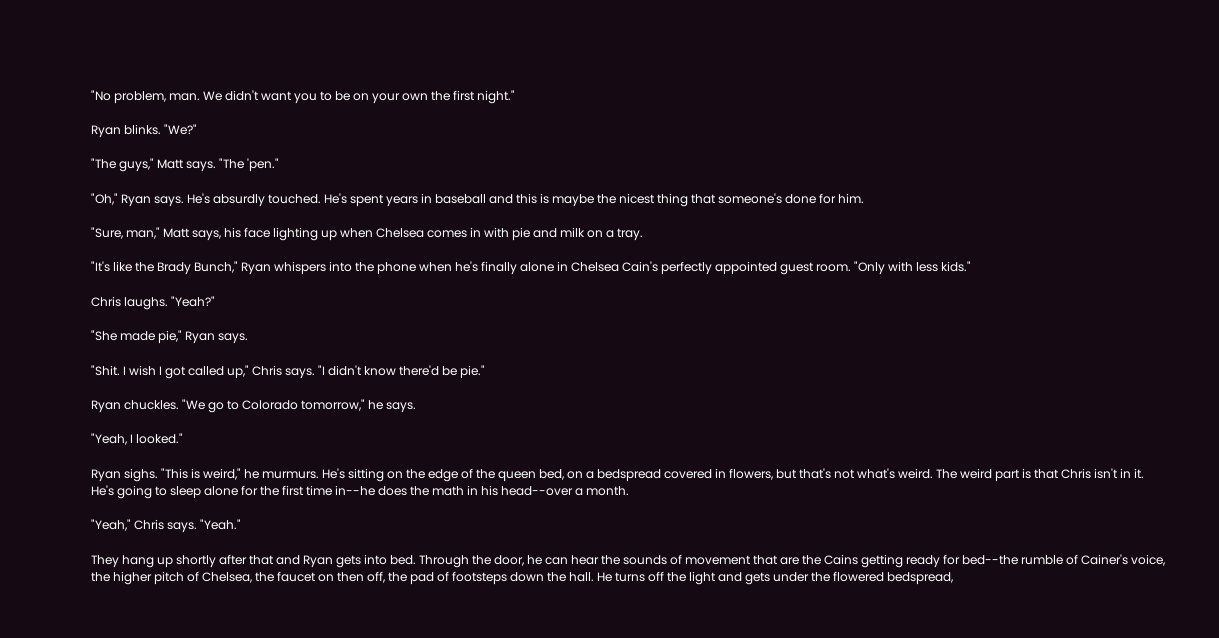"No problem, man. We didn't want you to be on your own the first night."

Ryan blinks. "We?"

"The guys," Matt says. "The 'pen."

"Oh," Ryan says. He's absurdly touched. He's spent years in baseball and this is maybe the nicest thing that someone's done for him.

"Sure, man," Matt says, his face lighting up when Chelsea comes in with pie and milk on a tray.

"It's like the Brady Bunch," Ryan whispers into the phone when he's finally alone in Chelsea Cain's perfectly appointed guest room. "Only with less kids."

Chris laughs. "Yeah?"

"She made pie," Ryan says.

"Shit. I wish I got called up," Chris says. "I didn't know there'd be pie."

Ryan chuckles. "We go to Colorado tomorrow," he says.

"Yeah, I looked."

Ryan sighs. "This is weird," he murmurs. He's sitting on the edge of the queen bed, on a bedspread covered in flowers, but that's not what's weird. The weird part is that Chris isn't in it. He's going to sleep alone for the first time in--he does the math in his head--over a month.

"Yeah," Chris says. "Yeah."

They hang up shortly after that and Ryan gets into bed. Through the door, he can hear the sounds of movement that are the Cains getting ready for bed--the rumble of Cainer's voice, the higher pitch of Chelsea, the faucet on then off, the pad of footsteps down the hall. He turns off the light and gets under the flowered bedspread,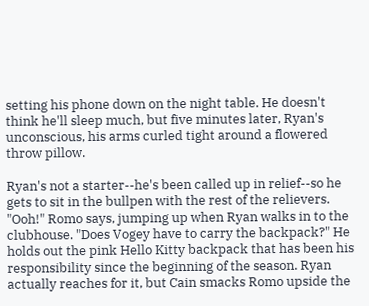setting his phone down on the night table. He doesn't think he'll sleep much, but five minutes later, Ryan's unconscious, his arms curled tight around a flowered throw pillow.

Ryan's not a starter--he's been called up in relief--so he gets to sit in the bullpen with the rest of the relievers. "Ooh!" Romo says, jumping up when Ryan walks in to the clubhouse. "Does Vogey have to carry the backpack?" He holds out the pink Hello Kitty backpack that has been his responsibility since the beginning of the season. Ryan actually reaches for it, but Cain smacks Romo upside the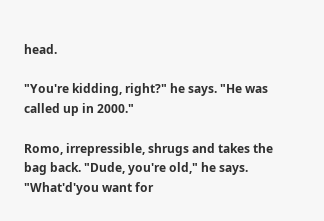head.

"You're kidding, right?" he says. "He was called up in 2000."

Romo, irrepressible, shrugs and takes the bag back. "Dude, you're old," he says. "What'd'you want for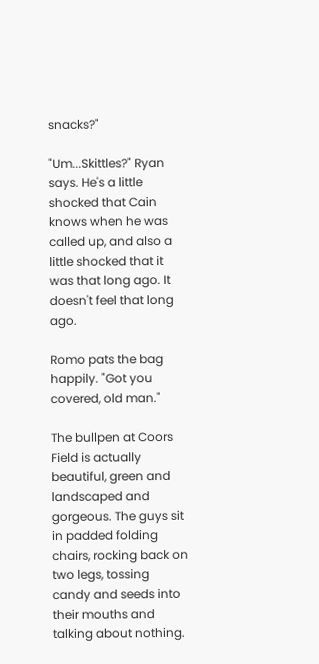snacks?"

"Um...Skittles?" Ryan says. He's a little shocked that Cain knows when he was called up, and also a little shocked that it was that long ago. It doesn't feel that long ago.

Romo pats the bag happily. "Got you covered, old man."

The bullpen at Coors Field is actually beautiful, green and landscaped and gorgeous. The guys sit in padded folding chairs, rocking back on two legs, tossing candy and seeds into their mouths and talking about nothing.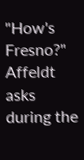"How's Fresno?" Affeldt asks during the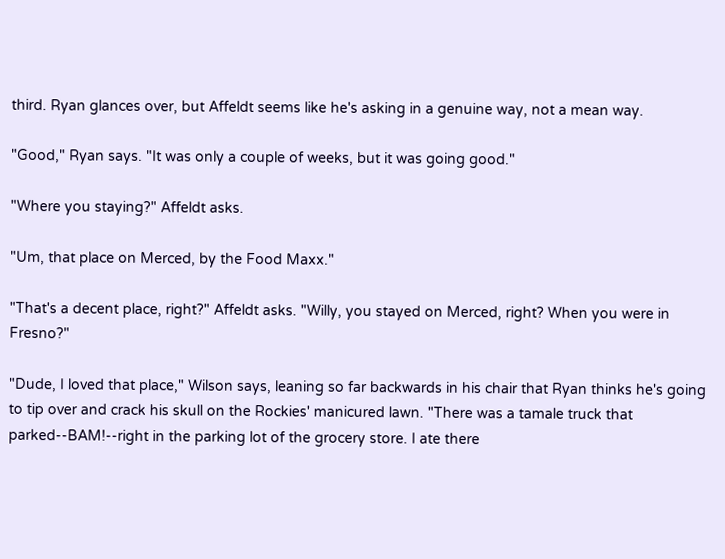third. Ryan glances over, but Affeldt seems like he's asking in a genuine way, not a mean way.

"Good," Ryan says. "It was only a couple of weeks, but it was going good."

"Where you staying?" Affeldt asks.

"Um, that place on Merced, by the Food Maxx."

"That's a decent place, right?" Affeldt asks. "Willy, you stayed on Merced, right? When you were in Fresno?"

"Dude, I loved that place," Wilson says, leaning so far backwards in his chair that Ryan thinks he's going to tip over and crack his skull on the Rockies' manicured lawn. "There was a tamale truck that parked--BAM!--right in the parking lot of the grocery store. I ate there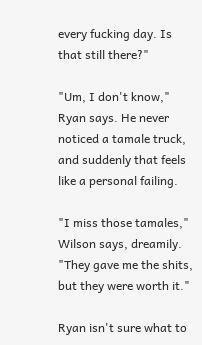every fucking day. Is that still there?"

"Um, I don't know," Ryan says. He never noticed a tamale truck, and suddenly that feels like a personal failing.

"I miss those tamales," Wilson says, dreamily. "They gave me the shits, but they were worth it."

Ryan isn't sure what to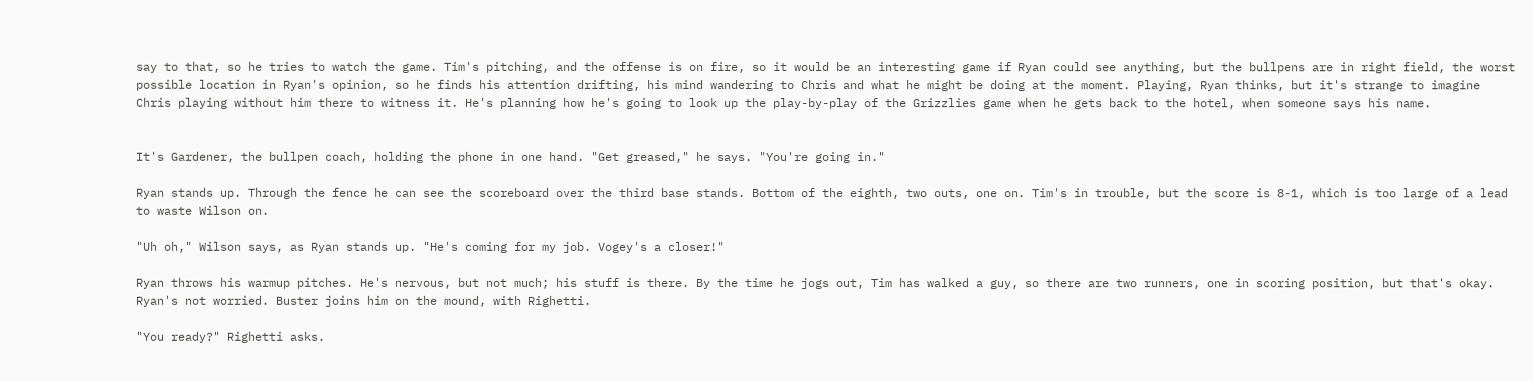say to that, so he tries to watch the game. Tim's pitching, and the offense is on fire, so it would be an interesting game if Ryan could see anything, but the bullpens are in right field, the worst possible location in Ryan's opinion, so he finds his attention drifting, his mind wandering to Chris and what he might be doing at the moment. Playing, Ryan thinks, but it's strange to imagine Chris playing without him there to witness it. He's planning how he's going to look up the play-by-play of the Grizzlies game when he gets back to the hotel, when someone says his name.


It's Gardener, the bullpen coach, holding the phone in one hand. "Get greased," he says. "You're going in."

Ryan stands up. Through the fence he can see the scoreboard over the third base stands. Bottom of the eighth, two outs, one on. Tim's in trouble, but the score is 8-1, which is too large of a lead to waste Wilson on.

"Uh oh," Wilson says, as Ryan stands up. "He's coming for my job. Vogey's a closer!"

Ryan throws his warmup pitches. He's nervous, but not much; his stuff is there. By the time he jogs out, Tim has walked a guy, so there are two runners, one in scoring position, but that's okay. Ryan's not worried. Buster joins him on the mound, with Righetti.

"You ready?" Righetti asks.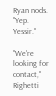Ryan nods. "Yep. Yessir."

"We're looking for contact," Righetti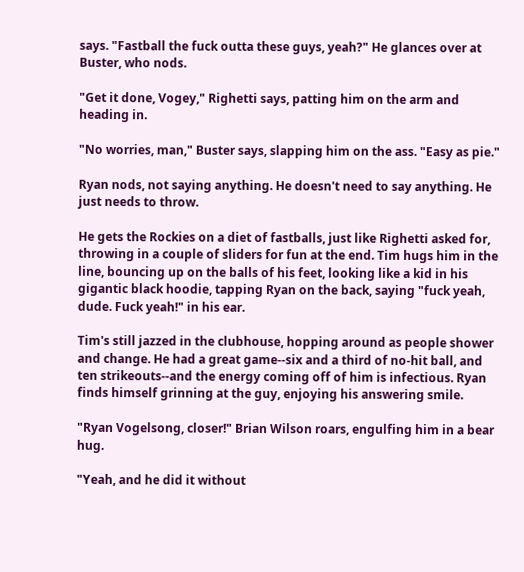says. "Fastball the fuck outta these guys, yeah?" He glances over at Buster, who nods.

"Get it done, Vogey," Righetti says, patting him on the arm and heading in.

"No worries, man," Buster says, slapping him on the ass. "Easy as pie."

Ryan nods, not saying anything. He doesn't need to say anything. He just needs to throw.

He gets the Rockies on a diet of fastballs, just like Righetti asked for, throwing in a couple of sliders for fun at the end. Tim hugs him in the line, bouncing up on the balls of his feet, looking like a kid in his gigantic black hoodie, tapping Ryan on the back, saying "fuck yeah, dude. Fuck yeah!" in his ear.

Tim's still jazzed in the clubhouse, hopping around as people shower and change. He had a great game--six and a third of no-hit ball, and ten strikeouts--and the energy coming off of him is infectious. Ryan finds himself grinning at the guy, enjoying his answering smile.

"Ryan Vogelsong, closer!" Brian Wilson roars, engulfing him in a bear hug.

"Yeah, and he did it without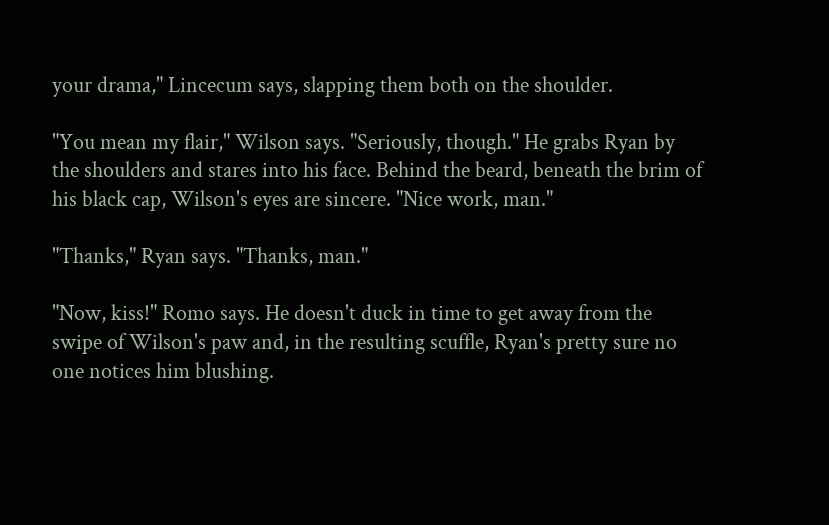your drama," Lincecum says, slapping them both on the shoulder.

"You mean my flair," Wilson says. "Seriously, though." He grabs Ryan by the shoulders and stares into his face. Behind the beard, beneath the brim of his black cap, Wilson's eyes are sincere. "Nice work, man."

"Thanks," Ryan says. "Thanks, man."

"Now, kiss!" Romo says. He doesn't duck in time to get away from the swipe of Wilson's paw and, in the resulting scuffle, Ryan's pretty sure no one notices him blushing.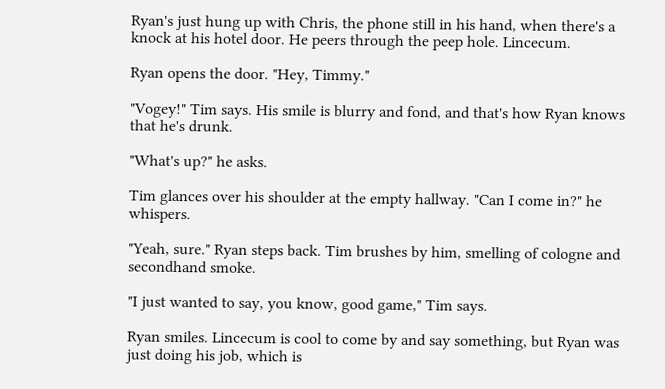Ryan's just hung up with Chris, the phone still in his hand, when there's a knock at his hotel door. He peers through the peep hole. Lincecum.

Ryan opens the door. "Hey, Timmy."

"Vogey!" Tim says. His smile is blurry and fond, and that's how Ryan knows that he's drunk.

"What's up?" he asks.

Tim glances over his shoulder at the empty hallway. "Can I come in?" he whispers.

"Yeah, sure." Ryan steps back. Tim brushes by him, smelling of cologne and secondhand smoke.

"I just wanted to say, you know, good game," Tim says.

Ryan smiles. Lincecum is cool to come by and say something, but Ryan was just doing his job, which is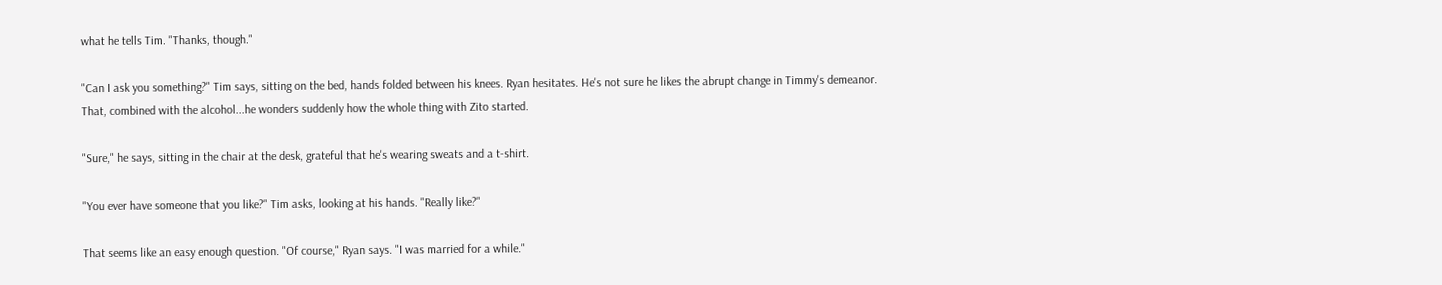what he tells Tim. "Thanks, though."

"Can I ask you something?" Tim says, sitting on the bed, hands folded between his knees. Ryan hesitates. He's not sure he likes the abrupt change in Timmy's demeanor. That, combined with the alcohol...he wonders suddenly how the whole thing with Zito started.

"Sure," he says, sitting in the chair at the desk, grateful that he's wearing sweats and a t-shirt.

"You ever have someone that you like?" Tim asks, looking at his hands. "Really like?"

That seems like an easy enough question. "Of course," Ryan says. "I was married for a while."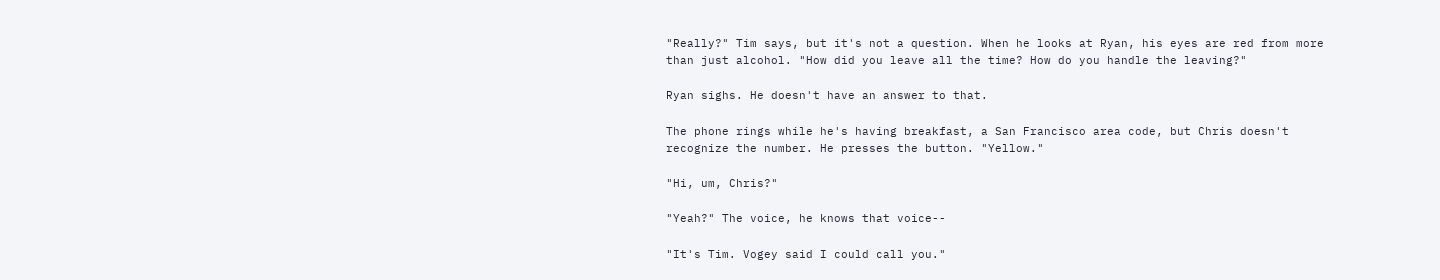"Really?" Tim says, but it's not a question. When he looks at Ryan, his eyes are red from more than just alcohol. "How did you leave all the time? How do you handle the leaving?"

Ryan sighs. He doesn't have an answer to that.

The phone rings while he's having breakfast, a San Francisco area code, but Chris doesn't recognize the number. He presses the button. "Yellow."

"Hi, um, Chris?"

"Yeah?" The voice, he knows that voice--

"It's Tim. Vogey said I could call you."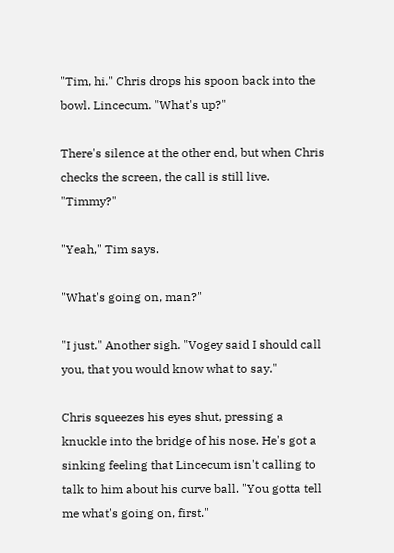"Tim, hi." Chris drops his spoon back into the bowl. Lincecum. "What's up?"

There's silence at the other end, but when Chris checks the screen, the call is still live. "Timmy?"

"Yeah," Tim says.

"What's going on, man?"

"I just." Another sigh. "Vogey said I should call you, that you would know what to say."

Chris squeezes his eyes shut, pressing a knuckle into the bridge of his nose. He's got a sinking feeling that Lincecum isn't calling to talk to him about his curve ball. "You gotta tell me what's going on, first."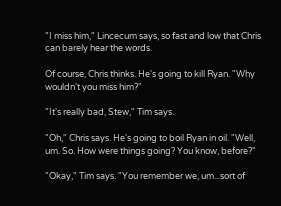"I miss him," Lincecum says, so fast and low that Chris can barely hear the words.

Of course, Chris thinks. He's going to kill Ryan. "Why wouldn't you miss him?"

"It's really bad, Stew," Tim says.

"Oh," Chris says. He's going to boil Ryan in oil. "Well, um. So. How were things going? You know, before?"

"Okay," Tim says. "You remember we, um...sort of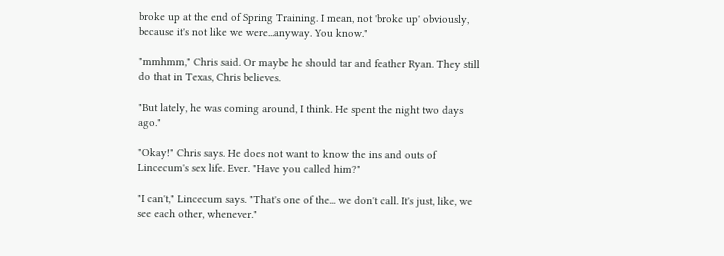broke up at the end of Spring Training. I mean, not 'broke up' obviously, because it's not like we were...anyway. You know."

"mmhmm," Chris said. Or maybe he should tar and feather Ryan. They still do that in Texas, Chris believes.

"But lately, he was coming around, I think. He spent the night two days ago."

"Okay!" Chris says. He does not want to know the ins and outs of Lincecum's sex life. Ever. "Have you called him?"

"I can't," Lincecum says. "That's one of the... we don't call. It's just, like, we see each other, whenever."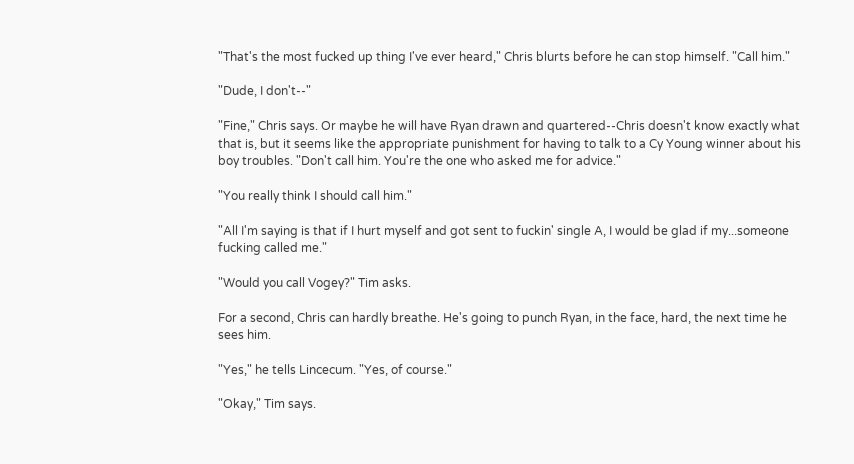"That's the most fucked up thing I've ever heard," Chris blurts before he can stop himself. "Call him."

"Dude, I don't--"

"Fine," Chris says. Or maybe he will have Ryan drawn and quartered--Chris doesn't know exactly what that is, but it seems like the appropriate punishment for having to talk to a Cy Young winner about his boy troubles. "Don't call him. You're the one who asked me for advice."

"You really think I should call him."

"All I'm saying is that if I hurt myself and got sent to fuckin' single A, I would be glad if my...someone fucking called me."

"Would you call Vogey?" Tim asks.

For a second, Chris can hardly breathe. He's going to punch Ryan, in the face, hard, the next time he sees him.

"Yes," he tells Lincecum. "Yes, of course."

"Okay," Tim says.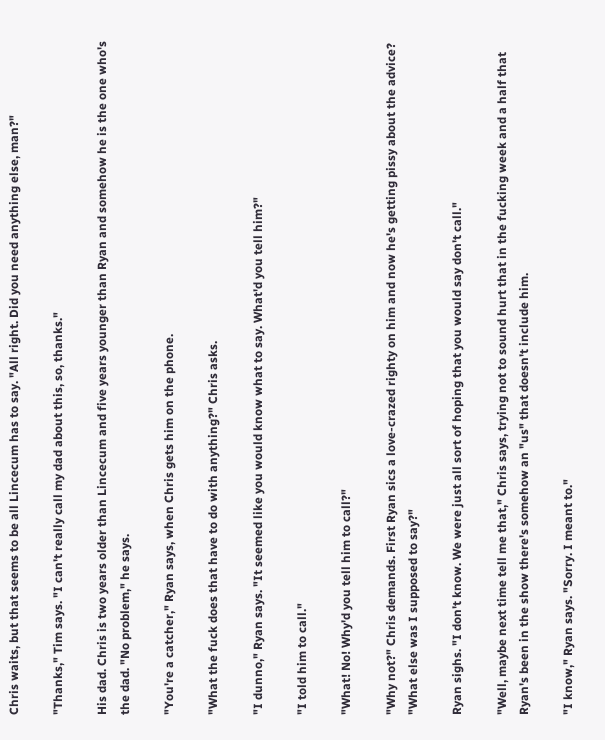Chris waits, but that seems to be all Lincecum has to say. "All right. Did you need anything else, man?"

"Thanks," Tim says. "I can't really call my dad about this, so, thanks."

His dad. Chris is two years older than Lincecum and five years younger than Ryan and somehow he is the one who's the dad. "No problem," he says.

"You're a catcher," Ryan says, when Chris gets him on the phone.

"What the fuck does that have to do with anything?" Chris asks.

"I dunno," Ryan says. "It seemed like you would know what to say. What'd you tell him?"

"I told him to call."

"What! No! Why'd you tell him to call?"

"Why not?" Chris demands. First Ryan sics a love-crazed righty on him and now he's getting pissy about the advice? "What else was I supposed to say?"

Ryan sighs. "I don't know. We were just all sort of hoping that you would say don't call."

"Well, maybe next time tell me that," Chris says, trying not to sound hurt that in the fucking week and a half that Ryan's been in the show there's somehow an "us" that doesn't include him.

"I know," Ryan says. "Sorry. I meant to."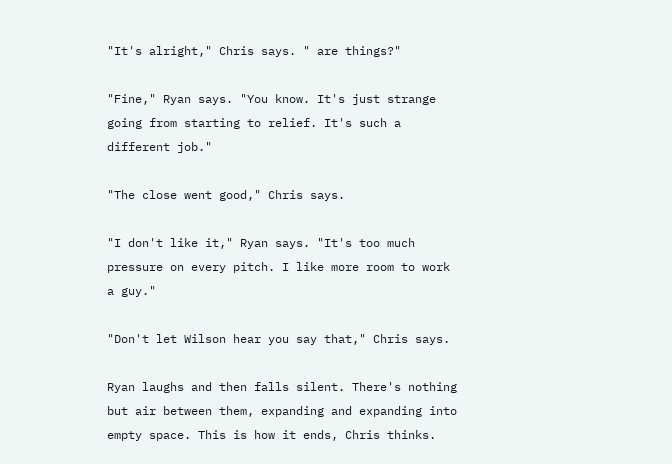"It's alright," Chris says. " are things?"

"Fine," Ryan says. "You know. It's just strange going from starting to relief. It's such a different job."

"The close went good," Chris says.

"I don't like it," Ryan says. "It's too much pressure on every pitch. I like more room to work a guy."

"Don't let Wilson hear you say that," Chris says.

Ryan laughs and then falls silent. There's nothing but air between them, expanding and expanding into empty space. This is how it ends, Chris thinks.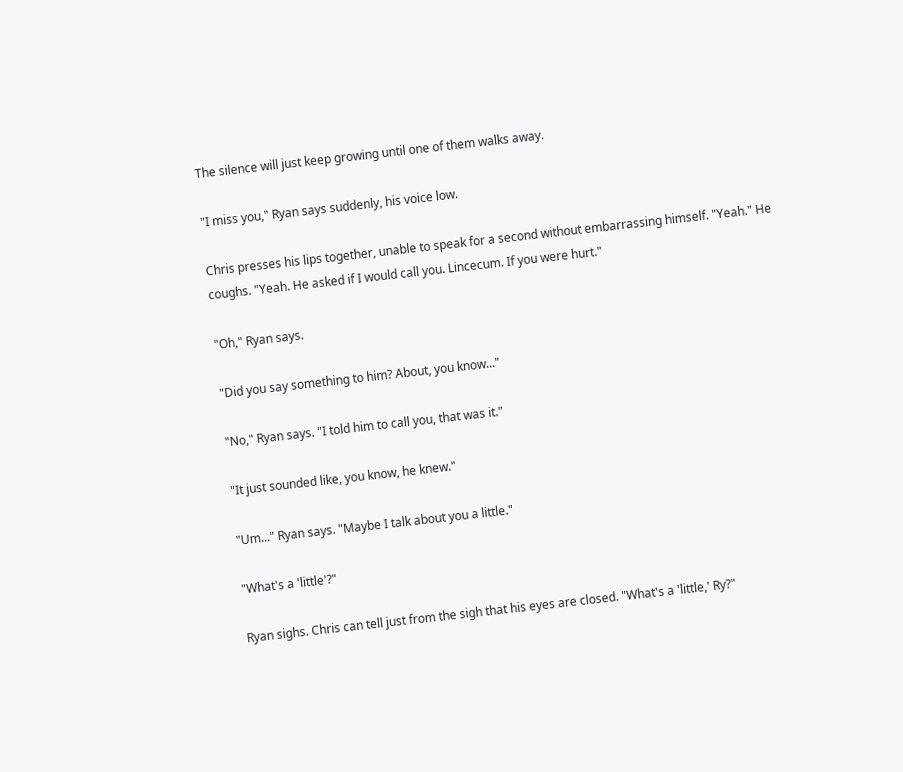The silence will just keep growing until one of them walks away.

"I miss you," Ryan says suddenly, his voice low.

Chris presses his lips together, unable to speak for a second without embarrassing himself. "Yeah." He coughs. "Yeah. He asked if I would call you. Lincecum. If you were hurt."

"Oh," Ryan says.

"Did you say something to him? About, you know..."

"No," Ryan says. "I told him to call you, that was it."

"It just sounded like, you know, he knew."

"Um..." Ryan says. "Maybe I talk about you a little."

"What's a 'little'?"

Ryan sighs. Chris can tell just from the sigh that his eyes are closed. "What's a 'little,' Ry?"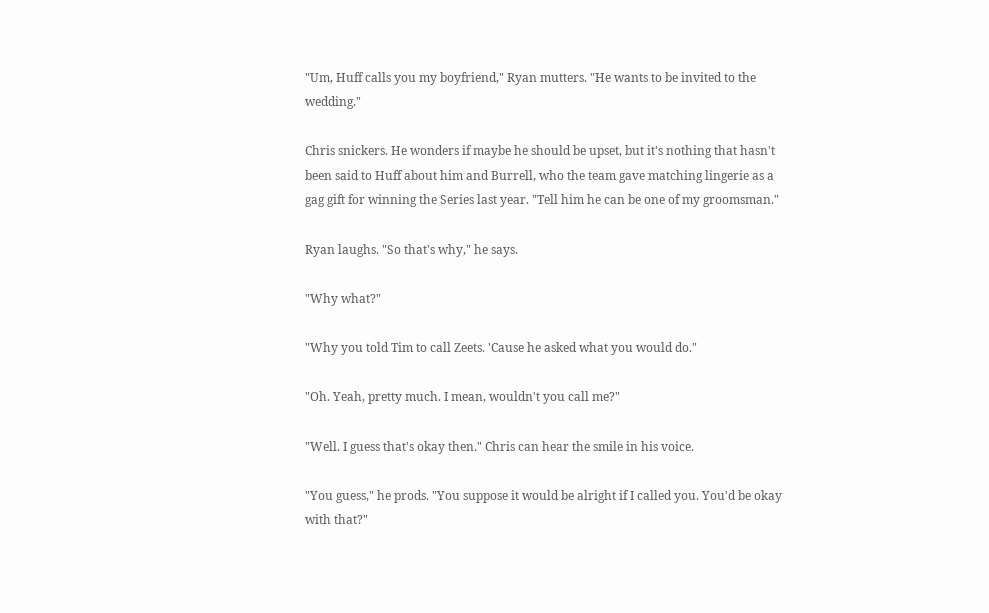"Um, Huff calls you my boyfriend," Ryan mutters. "He wants to be invited to the wedding."

Chris snickers. He wonders if maybe he should be upset, but it's nothing that hasn't been said to Huff about him and Burrell, who the team gave matching lingerie as a gag gift for winning the Series last year. "Tell him he can be one of my groomsman."

Ryan laughs. "So that's why," he says.

"Why what?"

"Why you told Tim to call Zeets. 'Cause he asked what you would do."

"Oh. Yeah, pretty much. I mean, wouldn't you call me?"

"Well. I guess that's okay then." Chris can hear the smile in his voice.

"You guess," he prods. "You suppose it would be alright if I called you. You'd be okay with that?"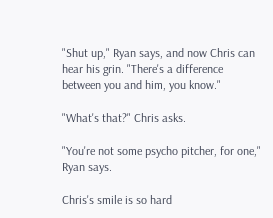"Shut up," Ryan says, and now Chris can hear his grin. "There's a difference between you and him, you know."

"What's that?" Chris asks.

"You're not some psycho pitcher, for one," Ryan says.

Chris's smile is so hard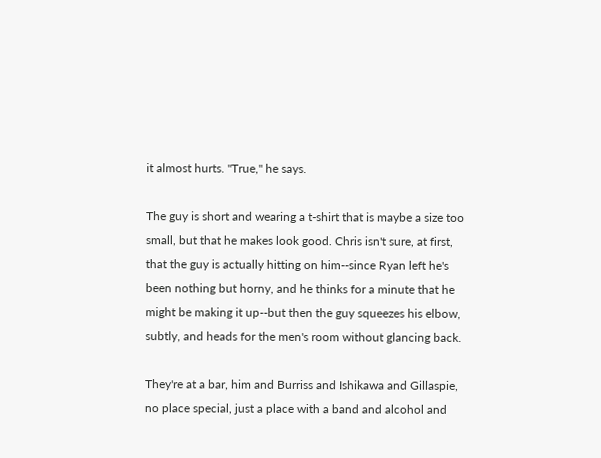it almost hurts. "True," he says.

The guy is short and wearing a t-shirt that is maybe a size too small, but that he makes look good. Chris isn't sure, at first, that the guy is actually hitting on him--since Ryan left he's been nothing but horny, and he thinks for a minute that he might be making it up--but then the guy squeezes his elbow, subtly, and heads for the men's room without glancing back.

They're at a bar, him and Burriss and Ishikawa and Gillaspie, no place special, just a place with a band and alcohol and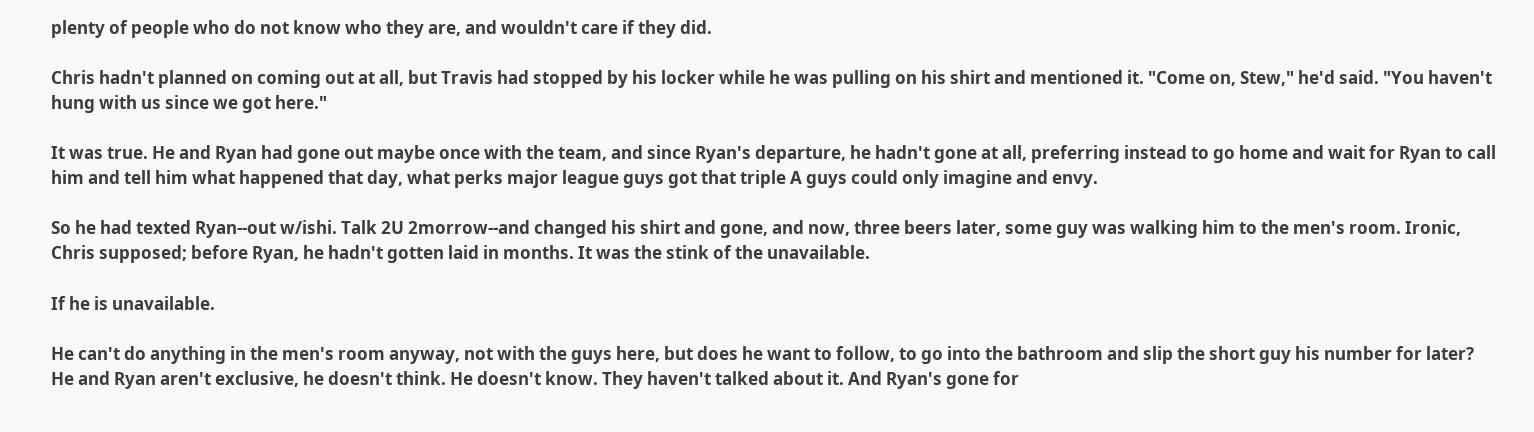plenty of people who do not know who they are, and wouldn't care if they did.

Chris hadn't planned on coming out at all, but Travis had stopped by his locker while he was pulling on his shirt and mentioned it. "Come on, Stew," he'd said. "You haven't hung with us since we got here."

It was true. He and Ryan had gone out maybe once with the team, and since Ryan's departure, he hadn't gone at all, preferring instead to go home and wait for Ryan to call him and tell him what happened that day, what perks major league guys got that triple A guys could only imagine and envy.

So he had texted Ryan--out w/ishi. Talk 2U 2morrow--and changed his shirt and gone, and now, three beers later, some guy was walking him to the men's room. Ironic, Chris supposed; before Ryan, he hadn't gotten laid in months. It was the stink of the unavailable.

If he is unavailable.

He can't do anything in the men's room anyway, not with the guys here, but does he want to follow, to go into the bathroom and slip the short guy his number for later? He and Ryan aren't exclusive, he doesn't think. He doesn't know. They haven't talked about it. And Ryan's gone for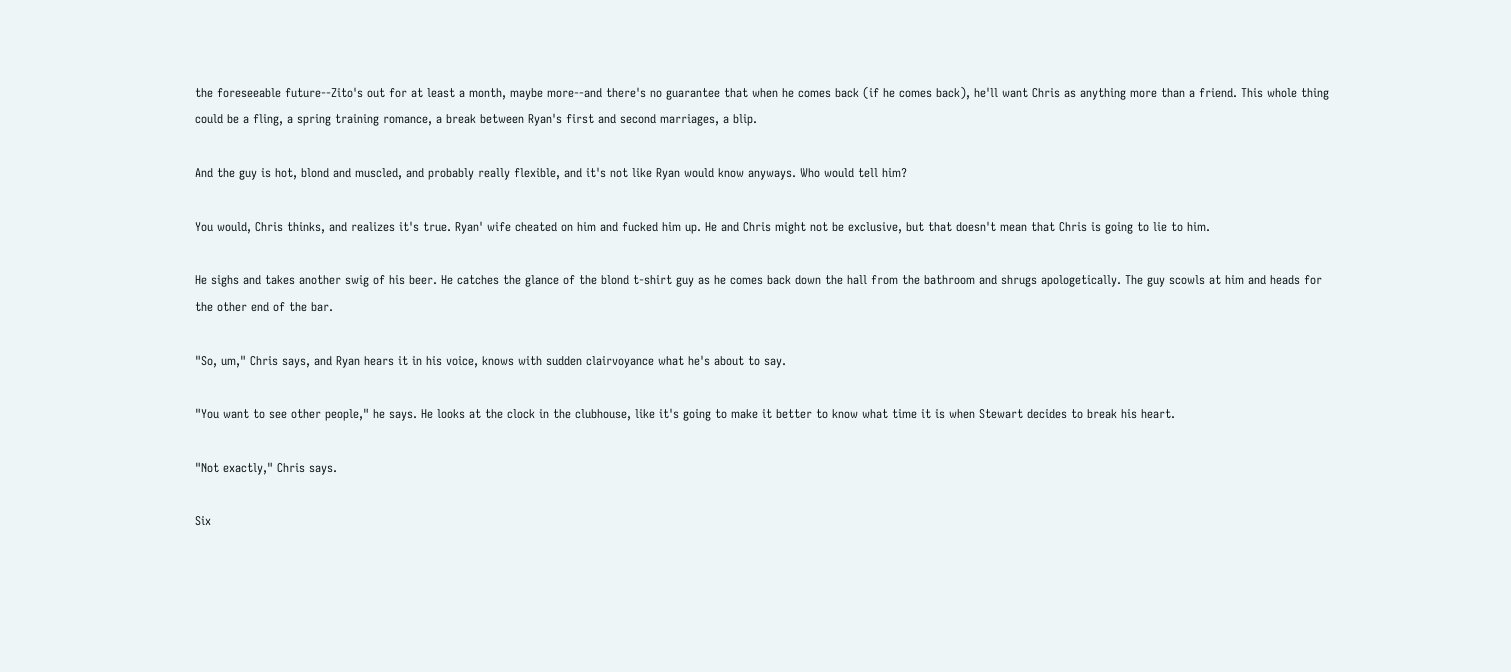the foreseeable future--Zito's out for at least a month, maybe more--and there's no guarantee that when he comes back (if he comes back), he'll want Chris as anything more than a friend. This whole thing could be a fling, a spring training romance, a break between Ryan's first and second marriages, a blip.

And the guy is hot, blond and muscled, and probably really flexible, and it's not like Ryan would know anyways. Who would tell him?

You would, Chris thinks, and realizes it's true. Ryan' wife cheated on him and fucked him up. He and Chris might not be exclusive, but that doesn't mean that Chris is going to lie to him.

He sighs and takes another swig of his beer. He catches the glance of the blond t-shirt guy as he comes back down the hall from the bathroom and shrugs apologetically. The guy scowls at him and heads for the other end of the bar.

"So, um," Chris says, and Ryan hears it in his voice, knows with sudden clairvoyance what he's about to say.

"You want to see other people," he says. He looks at the clock in the clubhouse, like it's going to make it better to know what time it is when Stewart decides to break his heart.

"Not exactly," Chris says.

Six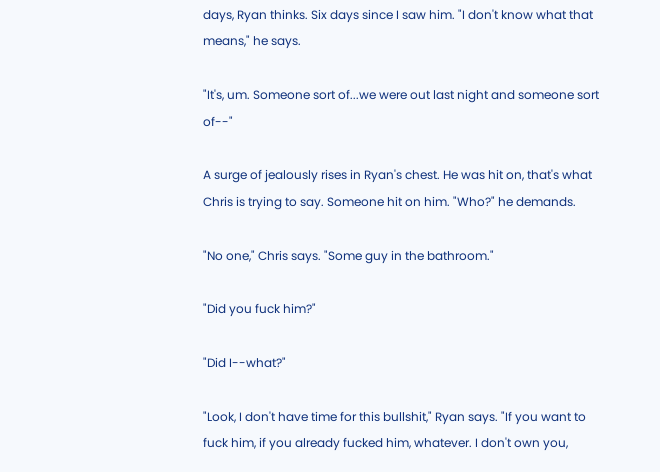days, Ryan thinks. Six days since I saw him. "I don't know what that means," he says.

"It's, um. Someone sort of...we were out last night and someone sort of--"

A surge of jealously rises in Ryan's chest. He was hit on, that's what Chris is trying to say. Someone hit on him. "Who?" he demands.

"No one," Chris says. "Some guy in the bathroom."

"Did you fuck him?"

"Did I--what?"

"Look, I don't have time for this bullshit," Ryan says. "If you want to fuck him, if you already fucked him, whatever. I don't own you,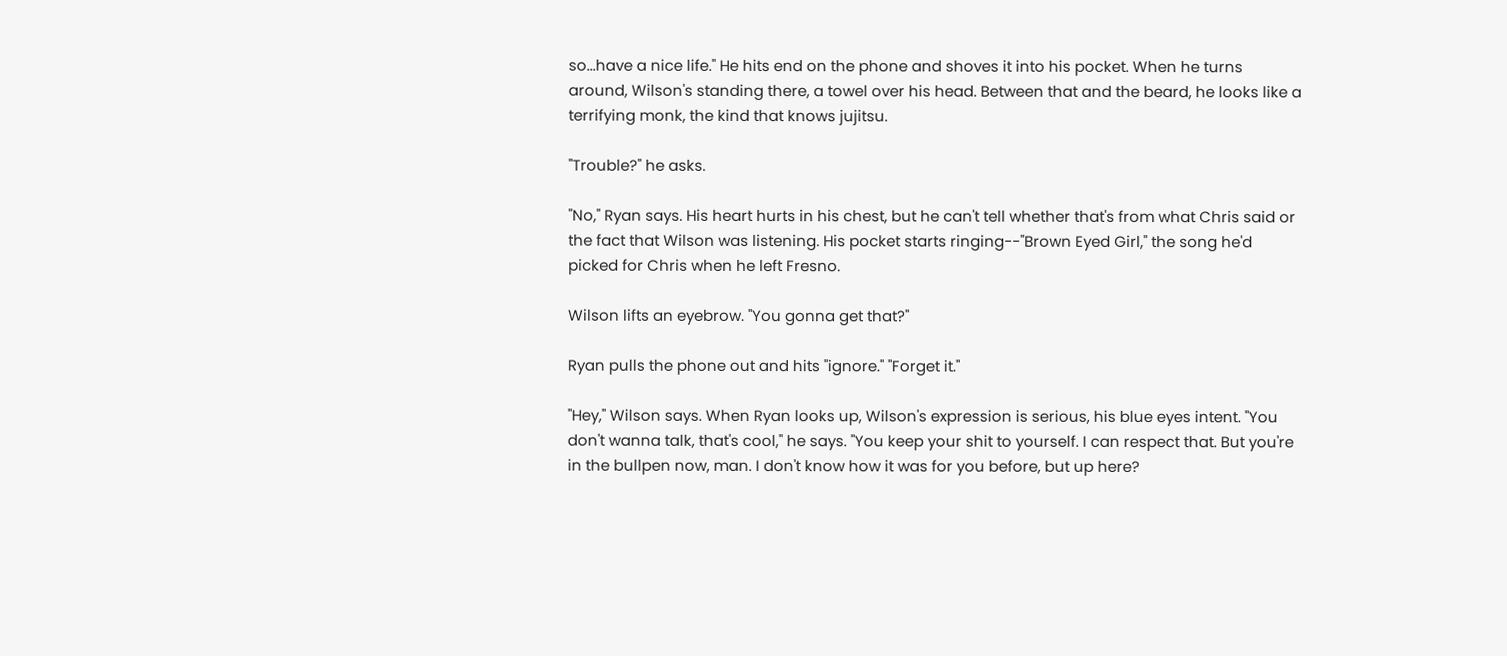so...have a nice life." He hits end on the phone and shoves it into his pocket. When he turns around, Wilson's standing there, a towel over his head. Between that and the beard, he looks like a terrifying monk, the kind that knows jujitsu.

"Trouble?" he asks.

"No," Ryan says. His heart hurts in his chest, but he can't tell whether that's from what Chris said or the fact that Wilson was listening. His pocket starts ringing--"Brown Eyed Girl," the song he'd picked for Chris when he left Fresno.

Wilson lifts an eyebrow. "You gonna get that?"

Ryan pulls the phone out and hits "ignore." "Forget it."

"Hey," Wilson says. When Ryan looks up, Wilson's expression is serious, his blue eyes intent. "You don't wanna talk, that's cool," he says. "You keep your shit to yourself. I can respect that. But you're in the bullpen now, man. I don't know how it was for you before, but up here?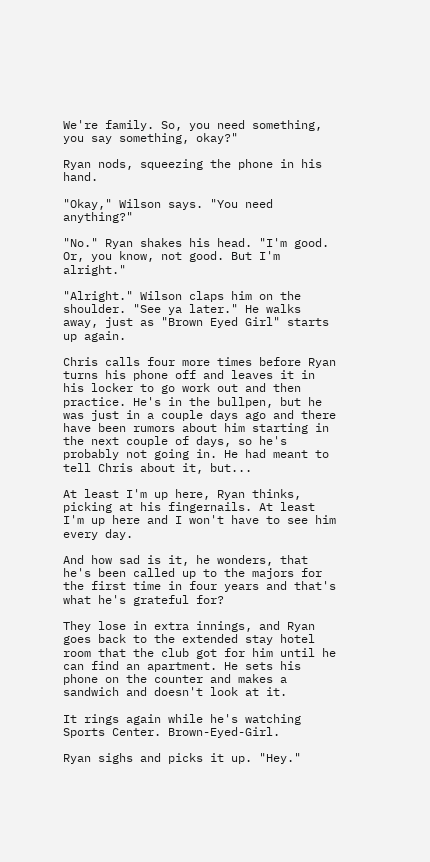We're family. So, you need something, you say something, okay?"

Ryan nods, squeezing the phone in his hand.

"Okay," Wilson says. "You need anything?"

"No." Ryan shakes his head. "I'm good. Or, you know, not good. But I'm alright."

"Alright." Wilson claps him on the shoulder. "See ya later." He walks away, just as "Brown Eyed Girl" starts up again.

Chris calls four more times before Ryan turns his phone off and leaves it in his locker to go work out and then practice. He's in the bullpen, but he was just in a couple days ago and there have been rumors about him starting in the next couple of days, so he's probably not going in. He had meant to tell Chris about it, but...

At least I'm up here, Ryan thinks, picking at his fingernails. At least I'm up here and I won't have to see him every day.

And how sad is it, he wonders, that he's been called up to the majors for the first time in four years and that's what he's grateful for?

They lose in extra innings, and Ryan goes back to the extended stay hotel room that the club got for him until he can find an apartment. He sets his phone on the counter and makes a sandwich and doesn't look at it.

It rings again while he's watching Sports Center. Brown-Eyed-Girl.

Ryan sighs and picks it up. "Hey."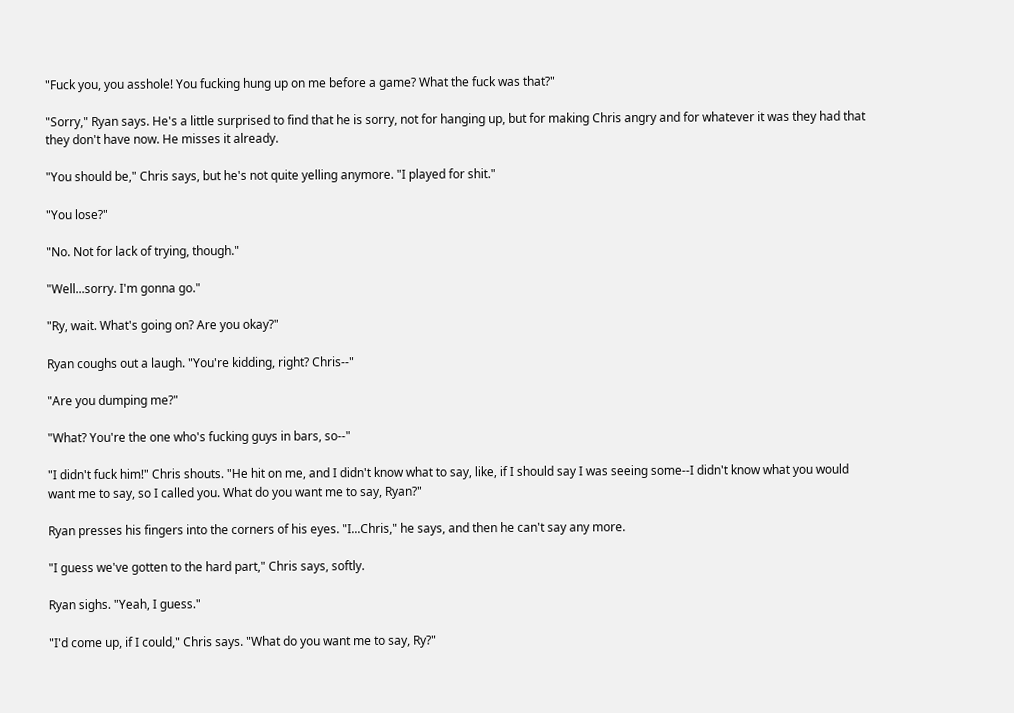"Fuck you, you asshole! You fucking hung up on me before a game? What the fuck was that?"

"Sorry," Ryan says. He's a little surprised to find that he is sorry, not for hanging up, but for making Chris angry and for whatever it was they had that they don't have now. He misses it already.

"You should be," Chris says, but he's not quite yelling anymore. "I played for shit."

"You lose?"

"No. Not for lack of trying, though."

"Well...sorry. I'm gonna go."

"Ry, wait. What's going on? Are you okay?"

Ryan coughs out a laugh. "You're kidding, right? Chris--"

"Are you dumping me?"

"What? You're the one who's fucking guys in bars, so--"

"I didn't fuck him!" Chris shouts. "He hit on me, and I didn't know what to say, like, if I should say I was seeing some--I didn't know what you would want me to say, so I called you. What do you want me to say, Ryan?"

Ryan presses his fingers into the corners of his eyes. "I...Chris," he says, and then he can't say any more.

"I guess we've gotten to the hard part," Chris says, softly.

Ryan sighs. "Yeah, I guess."

"I'd come up, if I could," Chris says. "What do you want me to say, Ry?"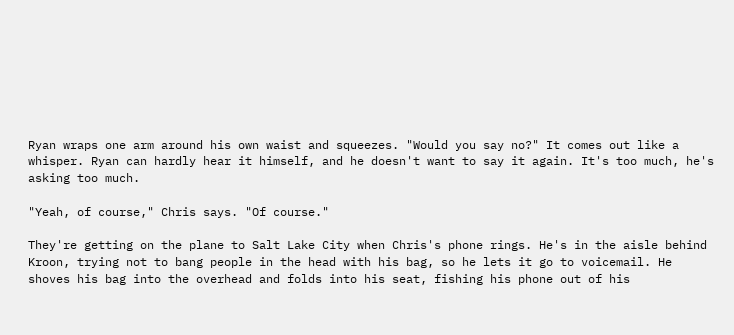Ryan wraps one arm around his own waist and squeezes. "Would you say no?" It comes out like a whisper. Ryan can hardly hear it himself, and he doesn't want to say it again. It's too much, he's asking too much.

"Yeah, of course," Chris says. "Of course."

They're getting on the plane to Salt Lake City when Chris's phone rings. He's in the aisle behind Kroon, trying not to bang people in the head with his bag, so he lets it go to voicemail. He shoves his bag into the overhead and folds into his seat, fishing his phone out of his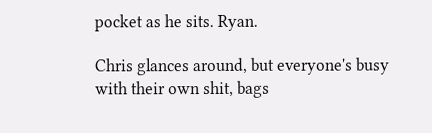pocket as he sits. Ryan.

Chris glances around, but everyone's busy with their own shit, bags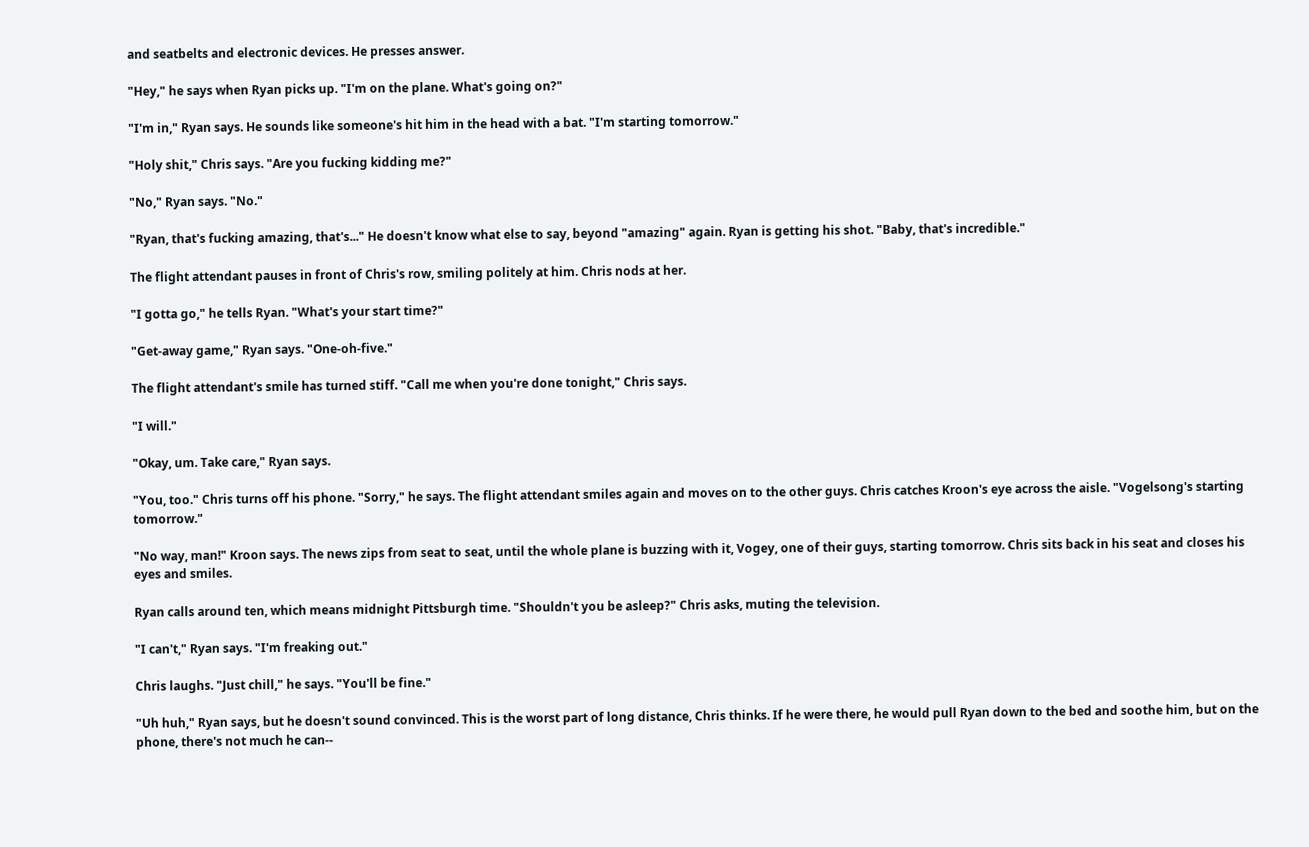and seatbelts and electronic devices. He presses answer.

"Hey," he says when Ryan picks up. "I'm on the plane. What's going on?"

"I'm in," Ryan says. He sounds like someone's hit him in the head with a bat. "I'm starting tomorrow."

"Holy shit," Chris says. "Are you fucking kidding me?"

"No," Ryan says. "No."

"Ryan, that's fucking amazing, that's..." He doesn't know what else to say, beyond "amazing" again. Ryan is getting his shot. "Baby, that's incredible."

The flight attendant pauses in front of Chris's row, smiling politely at him. Chris nods at her.

"I gotta go," he tells Ryan. "What's your start time?"

"Get-away game," Ryan says. "One-oh-five."

The flight attendant's smile has turned stiff. "Call me when you're done tonight," Chris says.

"I will."

"Okay, um. Take care," Ryan says.

"You, too." Chris turns off his phone. "Sorry," he says. The flight attendant smiles again and moves on to the other guys. Chris catches Kroon's eye across the aisle. "Vogelsong's starting tomorrow."

"No way, man!" Kroon says. The news zips from seat to seat, until the whole plane is buzzing with it, Vogey, one of their guys, starting tomorrow. Chris sits back in his seat and closes his eyes and smiles.

Ryan calls around ten, which means midnight Pittsburgh time. "Shouldn't you be asleep?" Chris asks, muting the television.

"I can't," Ryan says. "I'm freaking out."

Chris laughs. "Just chill," he says. "You'll be fine."

"Uh huh," Ryan says, but he doesn't sound convinced. This is the worst part of long distance, Chris thinks. If he were there, he would pull Ryan down to the bed and soothe him, but on the phone, there's not much he can--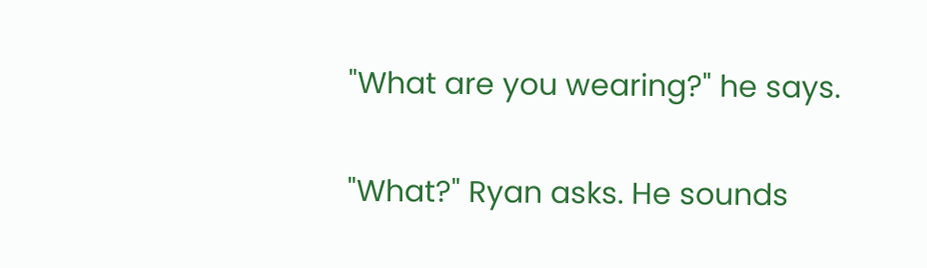"What are you wearing?" he says.

"What?" Ryan asks. He sounds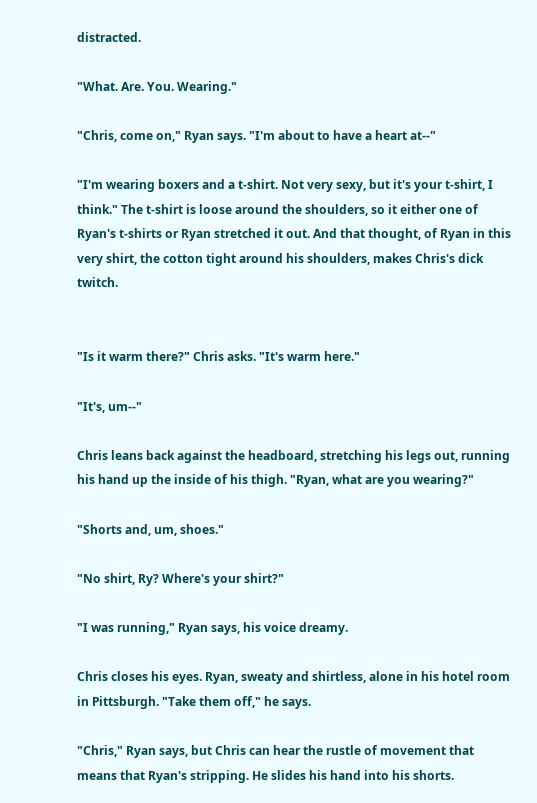distracted.

"What. Are. You. Wearing."

"Chris, come on," Ryan says. "I'm about to have a heart at--"

"I'm wearing boxers and a t-shirt. Not very sexy, but it's your t-shirt, I think." The t-shirt is loose around the shoulders, so it either one of Ryan's t-shirts or Ryan stretched it out. And that thought, of Ryan in this very shirt, the cotton tight around his shoulders, makes Chris's dick twitch.


"Is it warm there?" Chris asks. "It's warm here."

"It's, um--"

Chris leans back against the headboard, stretching his legs out, running his hand up the inside of his thigh. "Ryan, what are you wearing?"

"Shorts and, um, shoes."

"No shirt, Ry? Where's your shirt?"

"I was running," Ryan says, his voice dreamy.

Chris closes his eyes. Ryan, sweaty and shirtless, alone in his hotel room in Pittsburgh. "Take them off," he says.

"Chris," Ryan says, but Chris can hear the rustle of movement that means that Ryan's stripping. He slides his hand into his shorts.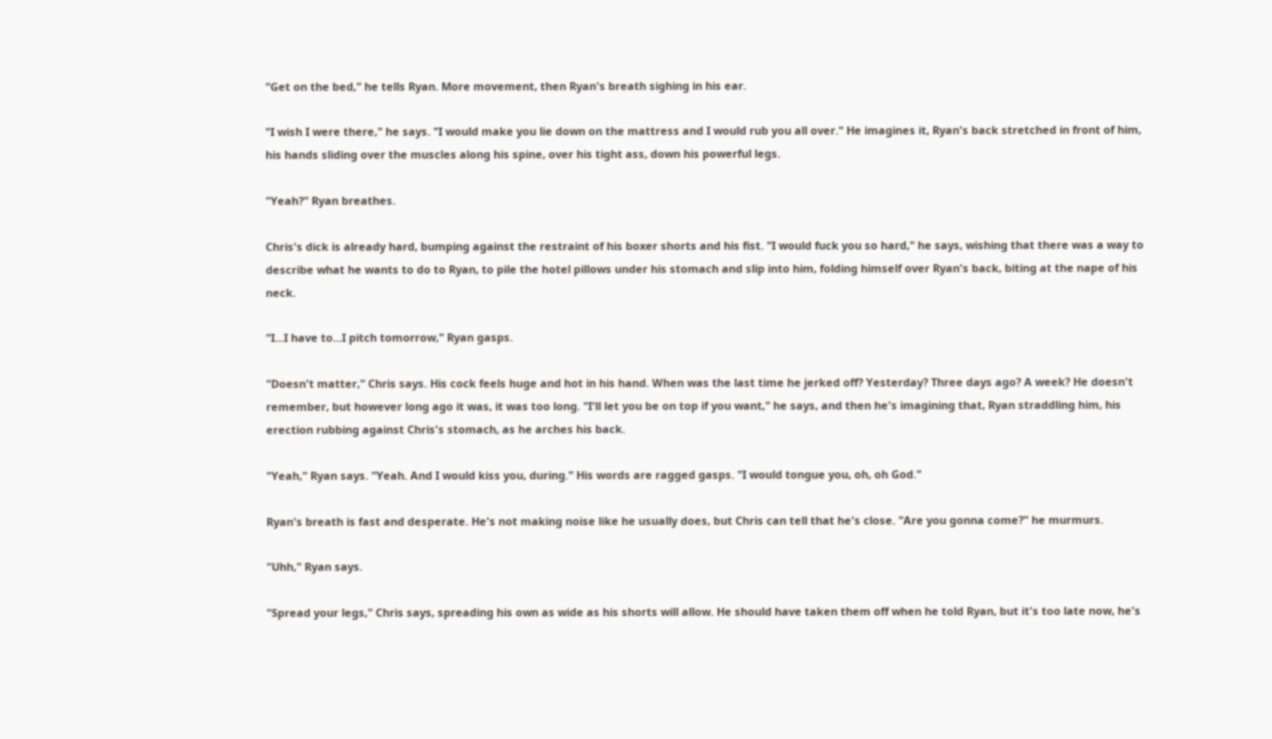"Get on the bed," he tells Ryan. More movement, then Ryan's breath sighing in his ear.

"I wish I were there," he says. "I would make you lie down on the mattress and I would rub you all over." He imagines it, Ryan's back stretched in front of him, his hands sliding over the muscles along his spine, over his tight ass, down his powerful legs.

"Yeah?" Ryan breathes.

Chris's dick is already hard, bumping against the restraint of his boxer shorts and his fist. "I would fuck you so hard," he says, wishing that there was a way to describe what he wants to do to Ryan, to pile the hotel pillows under his stomach and slip into him, folding himself over Ryan's back, biting at the nape of his neck.

"I...I have to...I pitch tomorrow," Ryan gasps.

"Doesn't matter," Chris says. His cock feels huge and hot in his hand. When was the last time he jerked off? Yesterday? Three days ago? A week? He doesn't remember, but however long ago it was, it was too long. "I'll let you be on top if you want," he says, and then he's imagining that, Ryan straddling him, his erection rubbing against Chris's stomach, as he arches his back.

"Yeah," Ryan says. "Yeah. And I would kiss you, during." His words are ragged gasps. "I would tongue you, oh, oh God."

Ryan's breath is fast and desperate. He's not making noise like he usually does, but Chris can tell that he's close. "Are you gonna come?" he murmurs.

"Uhh," Ryan says.

"Spread your legs," Chris says, spreading his own as wide as his shorts will allow. He should have taken them off when he told Ryan, but it's too late now, he's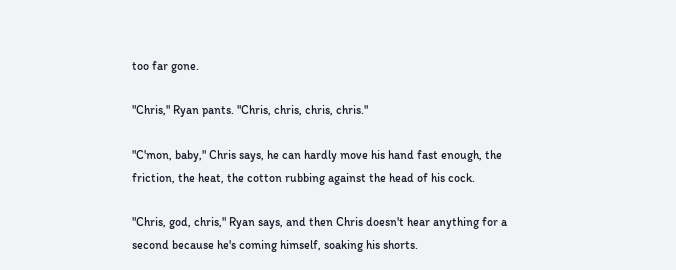too far gone.

"Chris," Ryan pants. "Chris, chris, chris, chris."

"C'mon, baby," Chris says, he can hardly move his hand fast enough, the friction, the heat, the cotton rubbing against the head of his cock.

"Chris, god, chris," Ryan says, and then Chris doesn't hear anything for a second because he's coming himself, soaking his shorts.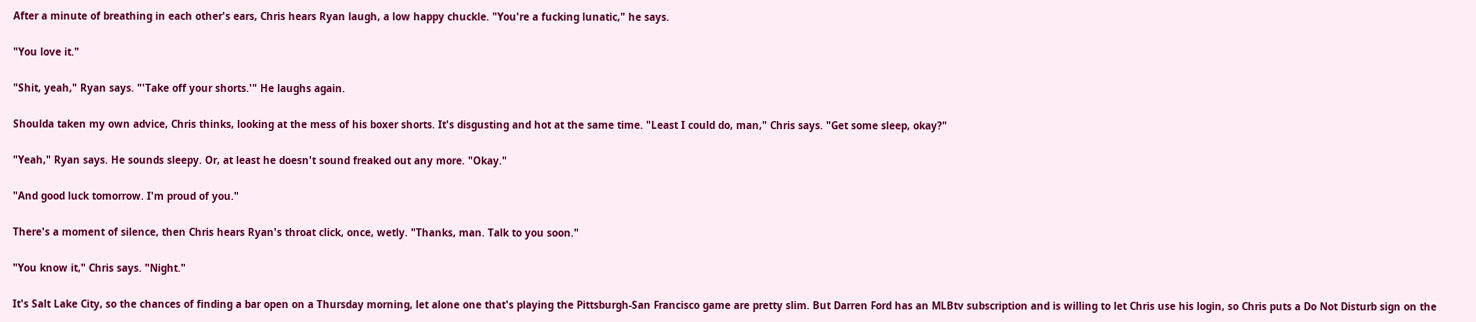After a minute of breathing in each other's ears, Chris hears Ryan laugh, a low happy chuckle. "You're a fucking lunatic," he says.

"You love it."

"Shit, yeah," Ryan says. "'Take off your shorts.'" He laughs again.

Shoulda taken my own advice, Chris thinks, looking at the mess of his boxer shorts. It's disgusting and hot at the same time. "Least I could do, man," Chris says. "Get some sleep, okay?"

"Yeah," Ryan says. He sounds sleepy. Or, at least he doesn't sound freaked out any more. "Okay."

"And good luck tomorrow. I'm proud of you."

There's a moment of silence, then Chris hears Ryan's throat click, once, wetly. "Thanks, man. Talk to you soon."

"You know it," Chris says. "Night."

It's Salt Lake City, so the chances of finding a bar open on a Thursday morning, let alone one that's playing the Pittsburgh-San Francisco game are pretty slim. But Darren Ford has an MLBtv subscription and is willing to let Chris use his login, so Chris puts a Do Not Disturb sign on the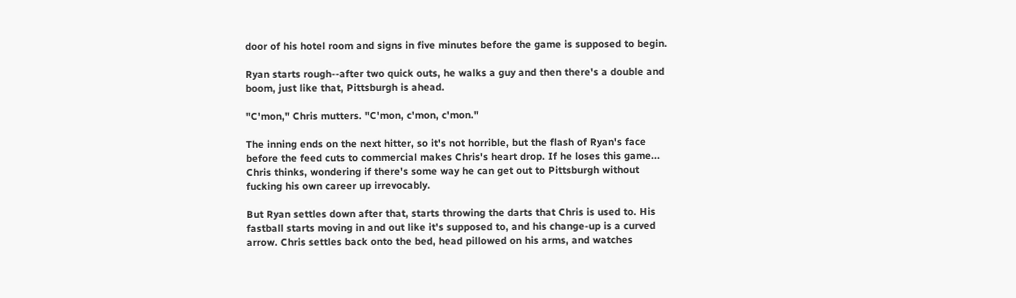door of his hotel room and signs in five minutes before the game is supposed to begin.

Ryan starts rough--after two quick outs, he walks a guy and then there's a double and boom, just like that, Pittsburgh is ahead.

"C'mon," Chris mutters. "C'mon, c'mon, c'mon."

The inning ends on the next hitter, so it's not horrible, but the flash of Ryan's face before the feed cuts to commercial makes Chris's heart drop. If he loses this game... Chris thinks, wondering if there's some way he can get out to Pittsburgh without fucking his own career up irrevocably.

But Ryan settles down after that, starts throwing the darts that Chris is used to. His fastball starts moving in and out like it's supposed to, and his change-up is a curved arrow. Chris settles back onto the bed, head pillowed on his arms, and watches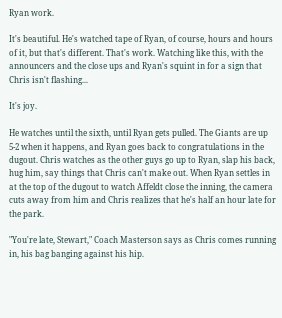Ryan work.

It's beautiful. He's watched tape of Ryan, of course, hours and hours of it, but that's different. That's work. Watching like this, with the announcers and the close ups and Ryan's squint in for a sign that Chris isn't flashing...

It's joy.

He watches until the sixth, until Ryan gets pulled. The Giants are up 5-2 when it happens, and Ryan goes back to congratulations in the dugout. Chris watches as the other guys go up to Ryan, slap his back, hug him, say things that Chris can't make out. When Ryan settles in at the top of the dugout to watch Affeldt close the inning, the camera cuts away from him and Chris realizes that he's half an hour late for the park.

"You're late, Stewart," Coach Masterson says as Chris comes running in, his bag banging against his hip.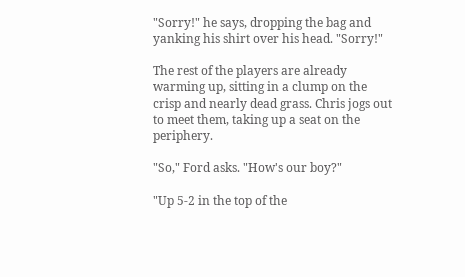"Sorry!" he says, dropping the bag and yanking his shirt over his head. "Sorry!"

The rest of the players are already warming up, sitting in a clump on the crisp and nearly dead grass. Chris jogs out to meet them, taking up a seat on the periphery.

"So," Ford asks. "How's our boy?"

"Up 5-2 in the top of the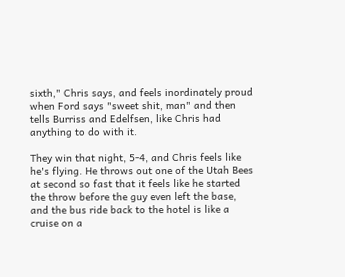sixth," Chris says, and feels inordinately proud when Ford says "sweet shit, man" and then tells Burriss and Edelfsen, like Chris had anything to do with it.

They win that night, 5-4, and Chris feels like he's flying. He throws out one of the Utah Bees at second so fast that it feels like he started the throw before the guy even left the base, and the bus ride back to the hotel is like a cruise on a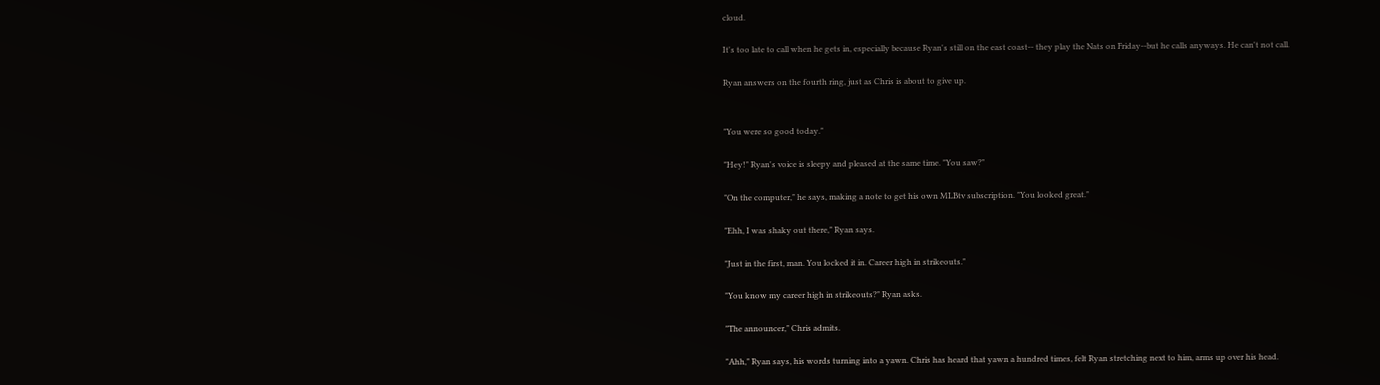cloud.

It's too late to call when he gets in, especially because Ryan's still on the east coast-- they play the Nats on Friday--but he calls anyways. He can't not call.

Ryan answers on the fourth ring, just as Chris is about to give up.


"You were so good today."

"Hey!" Ryan's voice is sleepy and pleased at the same time. "You saw?"

"On the computer," he says, making a note to get his own MLBtv subscription. "You looked great."

"Ehh, I was shaky out there," Ryan says.

"Just in the first, man. You locked it in. Career high in strikeouts."

"You know my career high in strikeouts?" Ryan asks.

"The announcer," Chris admits.

"Ahh," Ryan says, his words turning into a yawn. Chris has heard that yawn a hundred times, felt Ryan stretching next to him, arms up over his head.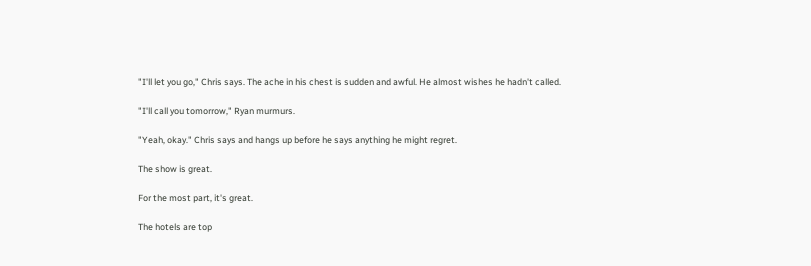"I'll let you go," Chris says. The ache in his chest is sudden and awful. He almost wishes he hadn't called.

"I'll call you tomorrow," Ryan murmurs.

"Yeah, okay." Chris says and hangs up before he says anything he might regret.

The show is great.

For the most part, it's great.

The hotels are top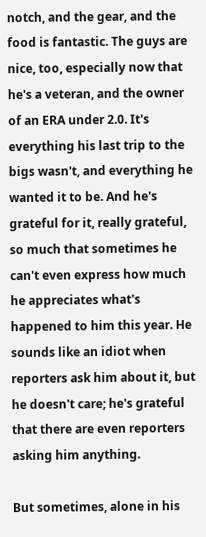notch, and the gear, and the food is fantastic. The guys are nice, too, especially now that he's a veteran, and the owner of an ERA under 2.0. It's everything his last trip to the bigs wasn't, and everything he wanted it to be. And he's grateful for it, really grateful, so much that sometimes he can't even express how much he appreciates what's happened to him this year. He sounds like an idiot when reporters ask him about it, but he doesn't care; he's grateful that there are even reporters asking him anything.

But sometimes, alone in his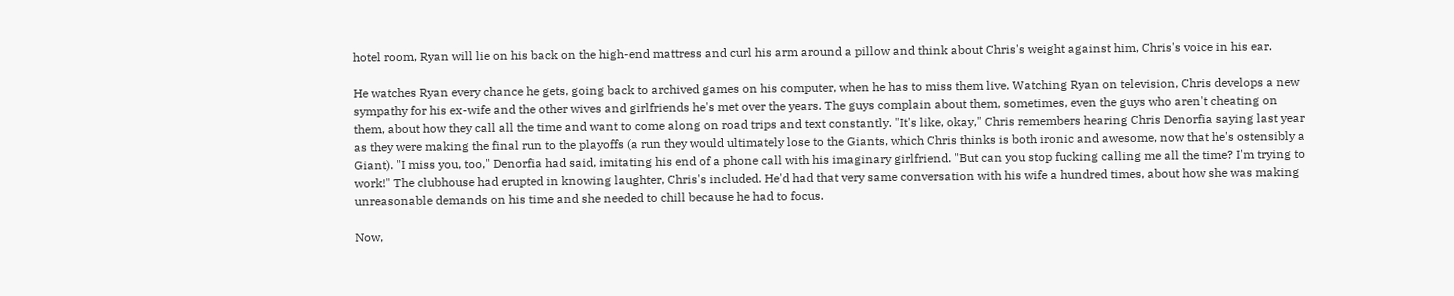hotel room, Ryan will lie on his back on the high-end mattress and curl his arm around a pillow and think about Chris's weight against him, Chris's voice in his ear.

He watches Ryan every chance he gets, going back to archived games on his computer, when he has to miss them live. Watching Ryan on television, Chris develops a new sympathy for his ex-wife and the other wives and girlfriends he's met over the years. The guys complain about them, sometimes, even the guys who aren't cheating on them, about how they call all the time and want to come along on road trips and text constantly. "It's like, okay," Chris remembers hearing Chris Denorfia saying last year as they were making the final run to the playoffs (a run they would ultimately lose to the Giants, which Chris thinks is both ironic and awesome, now that he's ostensibly a Giant). "I miss you, too," Denorfia had said, imitating his end of a phone call with his imaginary girlfriend. "But can you stop fucking calling me all the time? I'm trying to work!" The clubhouse had erupted in knowing laughter, Chris's included. He'd had that very same conversation with his wife a hundred times, about how she was making unreasonable demands on his time and she needed to chill because he had to focus.

Now,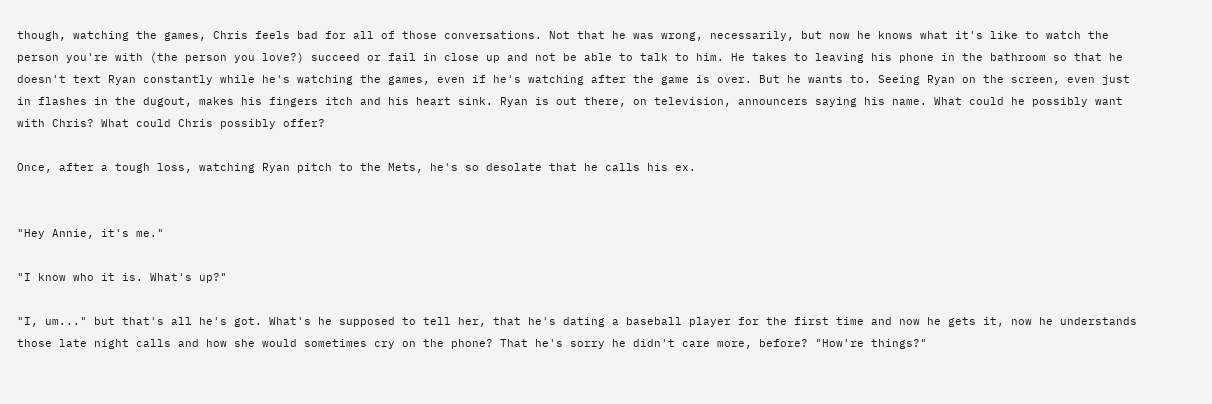though, watching the games, Chris feels bad for all of those conversations. Not that he was wrong, necessarily, but now he knows what it's like to watch the person you're with (the person you love?) succeed or fail in close up and not be able to talk to him. He takes to leaving his phone in the bathroom so that he doesn't text Ryan constantly while he's watching the games, even if he's watching after the game is over. But he wants to. Seeing Ryan on the screen, even just in flashes in the dugout, makes his fingers itch and his heart sink. Ryan is out there, on television, announcers saying his name. What could he possibly want with Chris? What could Chris possibly offer?

Once, after a tough loss, watching Ryan pitch to the Mets, he's so desolate that he calls his ex.


"Hey Annie, it's me."

"I know who it is. What's up?"

"I, um..." but that's all he's got. What's he supposed to tell her, that he's dating a baseball player for the first time and now he gets it, now he understands those late night calls and how she would sometimes cry on the phone? That he's sorry he didn't care more, before? "How're things?"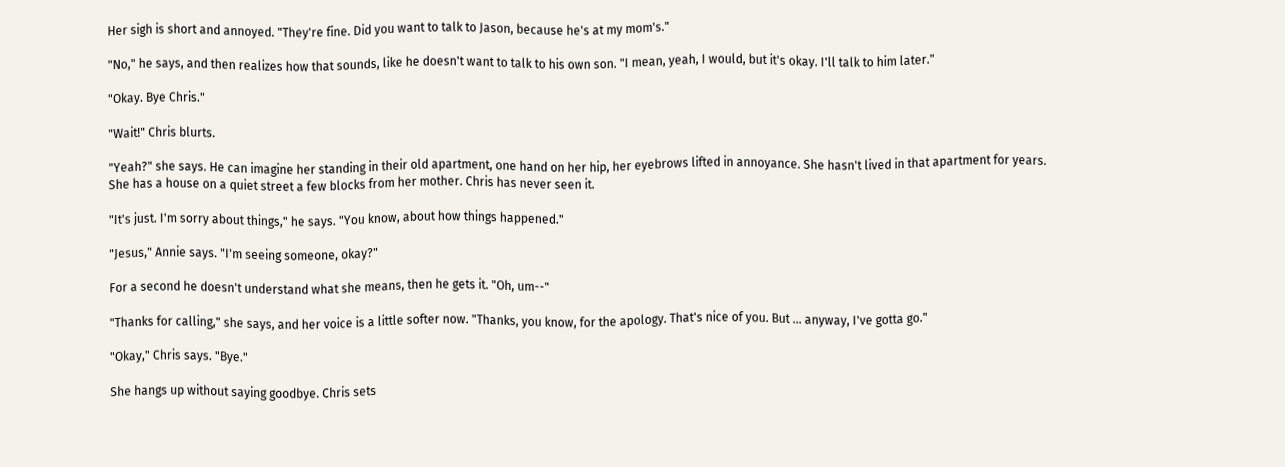Her sigh is short and annoyed. "They're fine. Did you want to talk to Jason, because he's at my mom's."

"No," he says, and then realizes how that sounds, like he doesn't want to talk to his own son. "I mean, yeah, I would, but it's okay. I'll talk to him later."

"Okay. Bye Chris."

"Wait!" Chris blurts.

"Yeah?" she says. He can imagine her standing in their old apartment, one hand on her hip, her eyebrows lifted in annoyance. She hasn't lived in that apartment for years. She has a house on a quiet street a few blocks from her mother. Chris has never seen it.

"It's just. I'm sorry about things," he says. "You know, about how things happened."

"Jesus," Annie says. "I'm seeing someone, okay?"

For a second he doesn't understand what she means, then he gets it. "Oh, um--"

"Thanks for calling," she says, and her voice is a little softer now. "Thanks, you know, for the apology. That's nice of you. But ... anyway, I've gotta go."

"Okay," Chris says. "Bye."

She hangs up without saying goodbye. Chris sets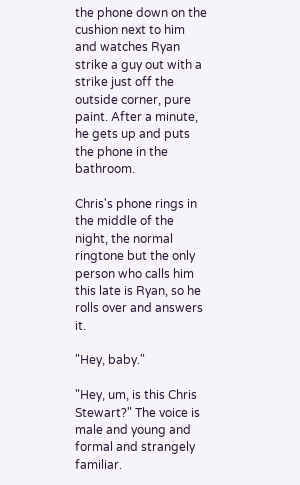the phone down on the cushion next to him and watches Ryan strike a guy out with a strike just off the outside corner, pure paint. After a minute, he gets up and puts the phone in the bathroom.

Chris's phone rings in the middle of the night, the normal ringtone but the only person who calls him this late is Ryan, so he rolls over and answers it.

"Hey, baby."

"Hey, um, is this Chris Stewart?" The voice is male and young and formal and strangely familiar.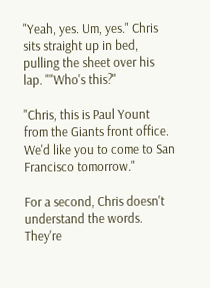"Yeah, yes. Um, yes." Chris sits straight up in bed, pulling the sheet over his lap. ""Who's this?"

"Chris, this is Paul Yount from the Giants front office. We'd like you to come to San Francisco tomorrow."

For a second, Chris doesn't understand the words. They're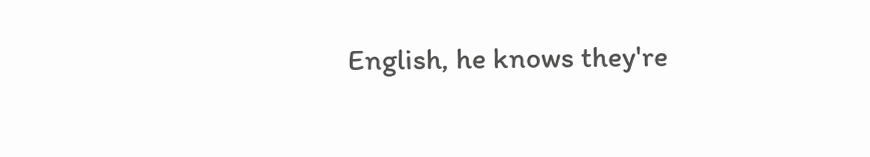English, he knows they're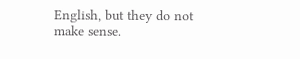English, but they do not make sense.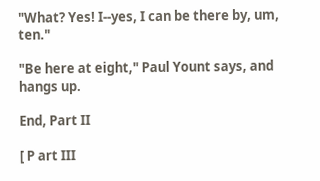"What? Yes! I--yes, I can be there by, um, ten."

"Be here at eight," Paul Yount says, and hangs up.

End, Part II

[ P art III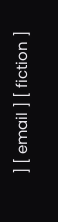] [ email ] [ fiction ]